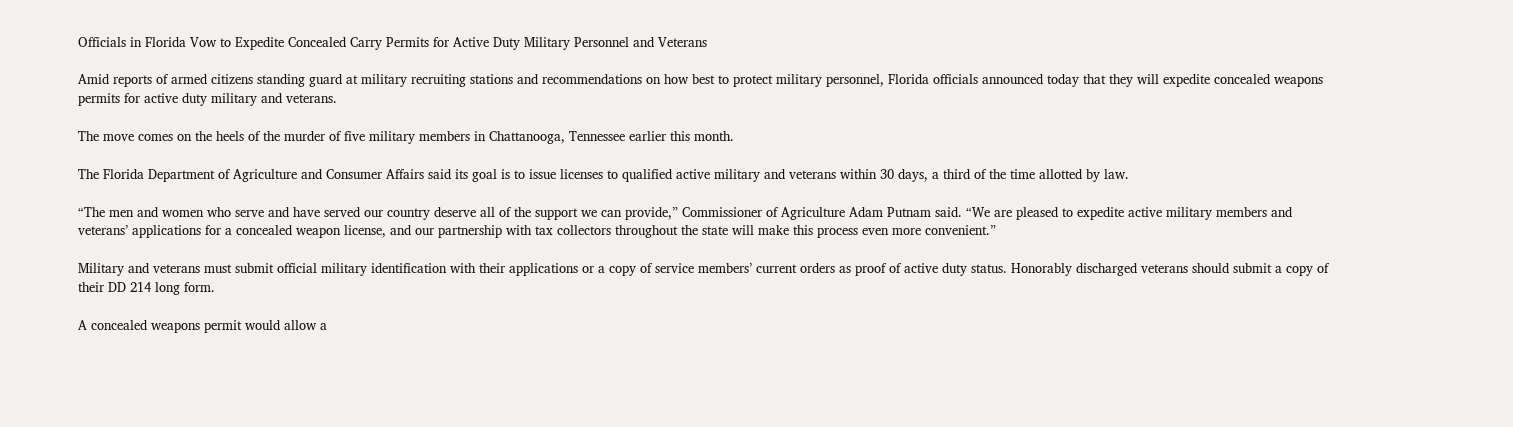Officials in Florida Vow to Expedite Concealed Carry Permits for Active Duty Military Personnel and Veterans

Amid reports of armed citizens standing guard at military recruiting stations and recommendations on how best to protect military personnel, Florida officials announced today that they will expedite concealed weapons permits for active duty military and veterans.

The move comes on the heels of the murder of five military members in Chattanooga, Tennessee earlier this month.

The Florida Department of Agriculture and Consumer Affairs said its goal is to issue licenses to qualified active military and veterans within 30 days, a third of the time allotted by law.

“The men and women who serve and have served our country deserve all of the support we can provide,” Commissioner of Agriculture Adam Putnam said. “We are pleased to expedite active military members and veterans’ applications for a concealed weapon license, and our partnership with tax collectors throughout the state will make this process even more convenient.”

Military and veterans must submit official military identification with their applications or a copy of service members’ current orders as proof of active duty status. Honorably discharged veterans should submit a copy of their DD 214 long form.

A concealed weapons permit would allow a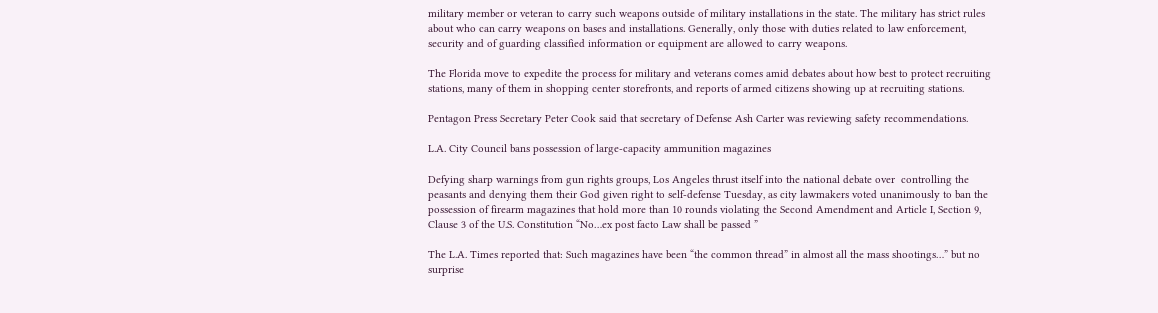military member or veteran to carry such weapons outside of military installations in the state. The military has strict rules about who can carry weapons on bases and installations. Generally, only those with duties related to law enforcement, security and of guarding classified information or equipment are allowed to carry weapons.

The Florida move to expedite the process for military and veterans comes amid debates about how best to protect recruiting stations, many of them in shopping center storefronts, and reports of armed citizens showing up at recruiting stations.

Pentagon Press Secretary Peter Cook said that secretary of Defense Ash Carter was reviewing safety recommendations.

L.A. City Council bans possession of large-capacity ammunition magazines

Defying sharp warnings from gun rights groups, Los Angeles thrust itself into the national debate over  controlling the peasants and denying them their God given right to self-defense Tuesday, as city lawmakers voted unanimously to ban the possession of firearm magazines that hold more than 10 rounds violating the Second Amendment and Article I, Section 9, Clause 3 of the U.S. Constitution “No…ex post facto Law shall be passed ”

The L.A. Times reported that: Such magazines have been “the common thread” in almost all the mass shootings…” but no surprise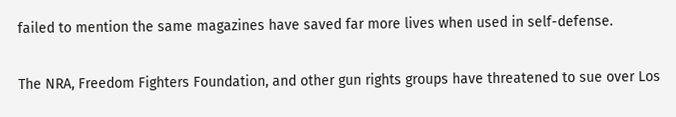failed to mention the same magazines have saved far more lives when used in self-defense.

The NRA, Freedom Fighters Foundation, and other gun rights groups have threatened to sue over Los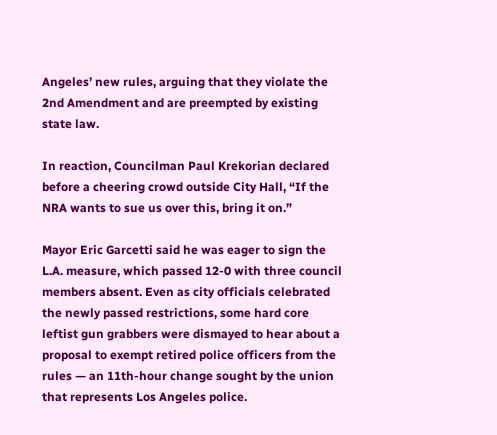Angeles’ new rules, arguing that they violate the 2nd Amendment and are preempted by existing state law.

In reaction, Councilman Paul Krekorian declared before a cheering crowd outside City Hall, “If the NRA wants to sue us over this, bring it on.”

Mayor Eric Garcetti said he was eager to sign the L.A. measure, which passed 12-0 with three council members absent. Even as city officials celebrated the newly passed restrictions, some hard core leftist gun grabbers were dismayed to hear about a proposal to exempt retired police officers from the rules — an 11th-hour change sought by the union that represents Los Angeles police.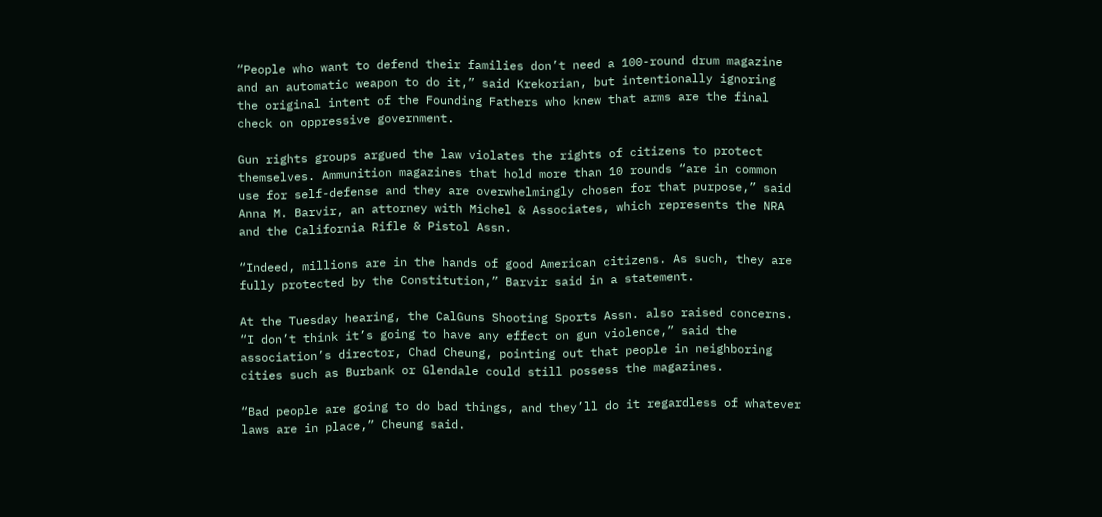“People who want to defend their families don’t need a 100-round drum magazine and an automatic weapon to do it,” said Krekorian, but intentionally ignoring the original intent of the Founding Fathers who knew that arms are the final check on oppressive government.

Gun rights groups argued the law violates the rights of citizens to protect themselves. Ammunition magazines that hold more than 10 rounds “are in common use for self-defense and they are overwhelmingly chosen for that purpose,” said Anna M. Barvir, an attorney with Michel & Associates, which represents the NRA and the California Rifle & Pistol Assn.

“Indeed, millions are in the hands of good American citizens. As such, they are fully protected by the Constitution,” Barvir said in a statement.

At the Tuesday hearing, the CalGuns Shooting Sports Assn. also raised concerns. “I don’t think it’s going to have any effect on gun violence,” said the association’s director, Chad Cheung, pointing out that people in neighboring cities such as Burbank or Glendale could still possess the magazines.

“Bad people are going to do bad things, and they’ll do it regardless of whatever laws are in place,” Cheung said.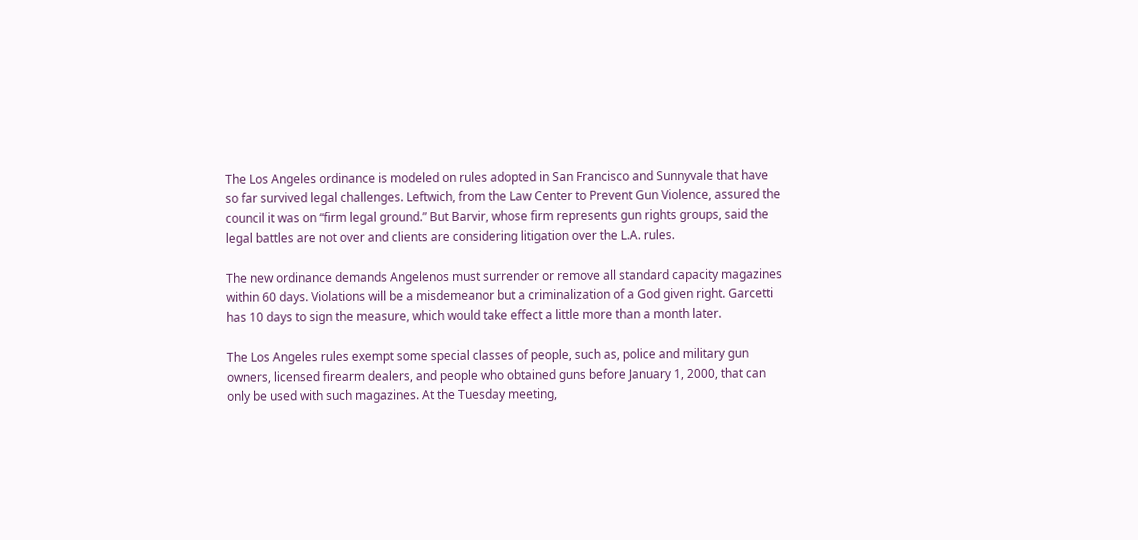The Los Angeles ordinance is modeled on rules adopted in San Francisco and Sunnyvale that have so far survived legal challenges. Leftwich, from the Law Center to Prevent Gun Violence, assured the council it was on “firm legal ground.” But Barvir, whose firm represents gun rights groups, said the legal battles are not over and clients are considering litigation over the L.A. rules.

The new ordinance demands Angelenos must surrender or remove all standard capacity magazines within 60 days. Violations will be a misdemeanor but a criminalization of a God given right. Garcetti has 10 days to sign the measure, which would take effect a little more than a month later.

The Los Angeles rules exempt some special classes of people, such as, police and military gun owners, licensed firearm dealers, and people who obtained guns before January 1, 2000, that can only be used with such magazines. At the Tuesday meeting,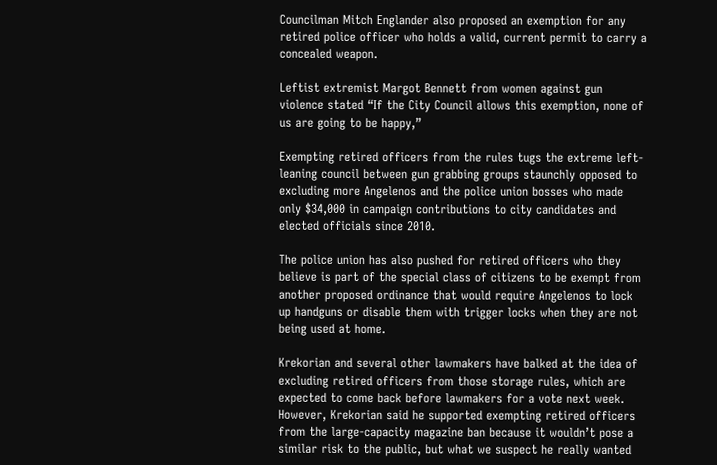Councilman Mitch Englander also proposed an exemption for any retired police officer who holds a valid, current permit to carry a concealed weapon.

Leftist extremist Margot Bennett from women against gun violence stated “If the City Council allows this exemption, none of us are going to be happy,”

Exempting retired officers from the rules tugs the extreme left-leaning council between gun grabbing groups staunchly opposed to excluding more Angelenos and the police union bosses who made only $34,000 in campaign contributions to city candidates and elected officials since 2010.

The police union has also pushed for retired officers who they believe is part of the special class of citizens to be exempt from another proposed ordinance that would require Angelenos to lock up handguns or disable them with trigger locks when they are not being used at home.

Krekorian and several other lawmakers have balked at the idea of excluding retired officers from those storage rules, which are expected to come back before lawmakers for a vote next week. However, Krekorian said he supported exempting retired officers from the large-capacity magazine ban because it wouldn’t pose a similar risk to the public, but what we suspect he really wanted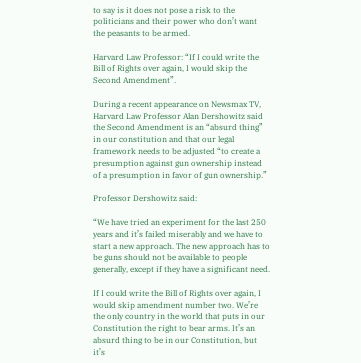to say is it does not pose a risk to the politicians and their power who don’t want the peasants to be armed.

Harvard Law Professor: “If I could write the Bill of Rights over again, I would skip the Second Amendment”.

During a recent appearance on Newsmax TV, Harvard Law Professor Alan Dershowitz said the Second Amendment is an “absurd thing” in our constitution and that our legal framework needs to be adjusted “to create a presumption against gun ownership instead of a presumption in favor of gun ownership.”

Professor Dershowitz said:

“We have tried an experiment for the last 250 years and it’s failed miserably and we have to start a new approach. The new approach has to be guns should not be available to people generally, except if they have a significant need.

If I could write the Bill of Rights over again, I would skip amendment number two. We’re the only country in the world that puts in our Constitution the right to bear arms. It’s an absurd thing to be in our Constitution, but it’s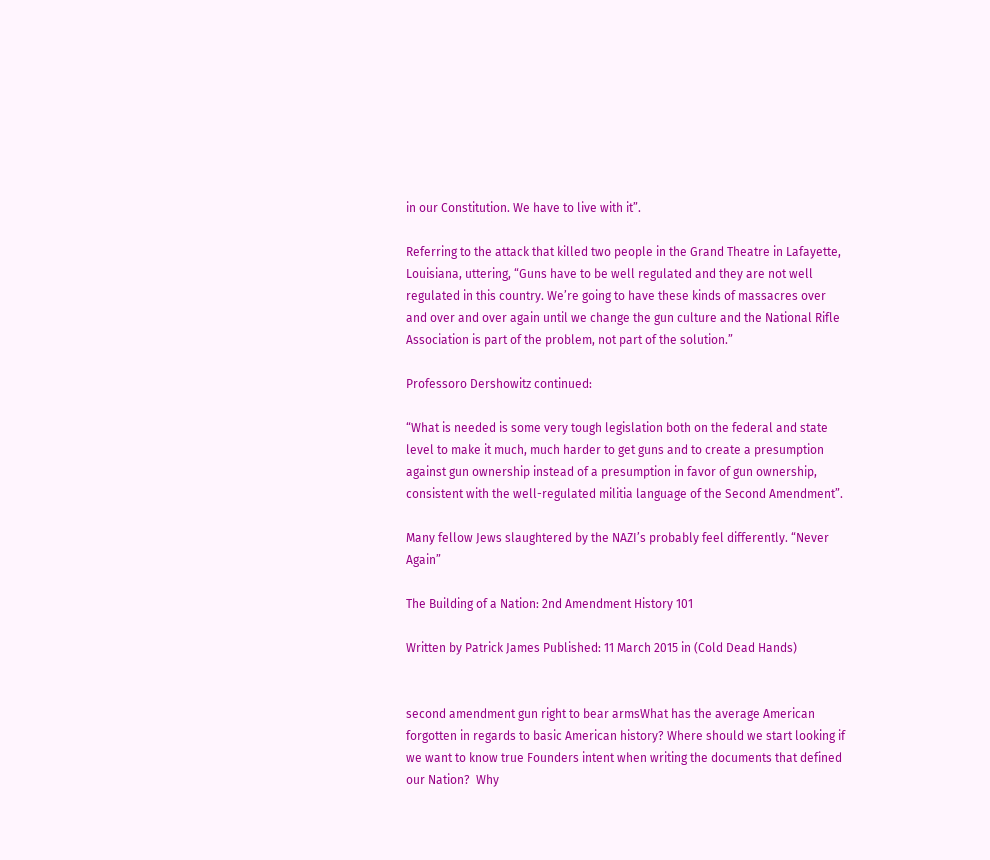in our Constitution. We have to live with it”.

Referring to the attack that killed two people in the Grand Theatre in Lafayette, Louisiana, uttering, “Guns have to be well regulated and they are not well regulated in this country. We’re going to have these kinds of massacres over and over and over again until we change the gun culture and the National Rifle Association is part of the problem, not part of the solution.”

Professoro Dershowitz continued:

“What is needed is some very tough legislation both on the federal and state level to make it much, much harder to get guns and to create a presumption against gun ownership instead of a presumption in favor of gun ownership, consistent with the well-regulated militia language of the Second Amendment”.

Many fellow Jews slaughtered by the NAZI’s probably feel differently. “Never Again”

The Building of a Nation: 2nd Amendment History 101

Written by Patrick James Published: 11 March 2015 in (Cold Dead Hands)


second amendment gun right to bear armsWhat has the average American forgotten in regards to basic American history? Where should we start looking if we want to know true Founders intent when writing the documents that defined our Nation?  Why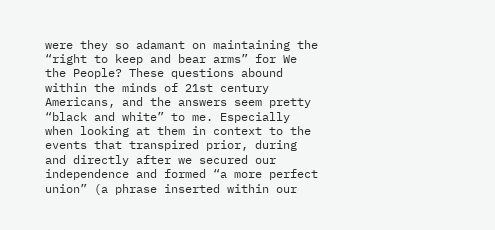were they so adamant on maintaining the “right to keep and bear arms” for We the People? These questions abound within the minds of 21st century Americans, and the answers seem pretty “black and white” to me. Especially when looking at them in context to the events that transpired prior, during and directly after we secured our independence and formed “a more perfect union” (a phrase inserted within our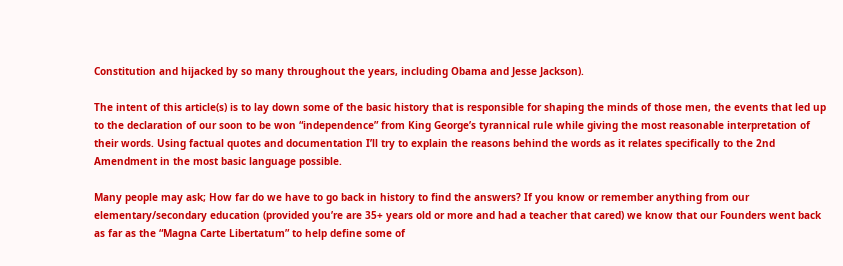Constitution and hijacked by so many throughout the years, including Obama and Jesse Jackson).

The intent of this article(s) is to lay down some of the basic history that is responsible for shaping the minds of those men, the events that led up to the declaration of our soon to be won “independence” from King George’s tyrannical rule while giving the most reasonable interpretation of their words. Using factual quotes and documentation I’ll try to explain the reasons behind the words as it relates specifically to the 2nd Amendment in the most basic language possible.

Many people may ask; How far do we have to go back in history to find the answers? If you know or remember anything from our elementary/secondary education (provided you’re are 35+ years old or more and had a teacher that cared) we know that our Founders went back as far as the “Magna Carte Libertatum” to help define some of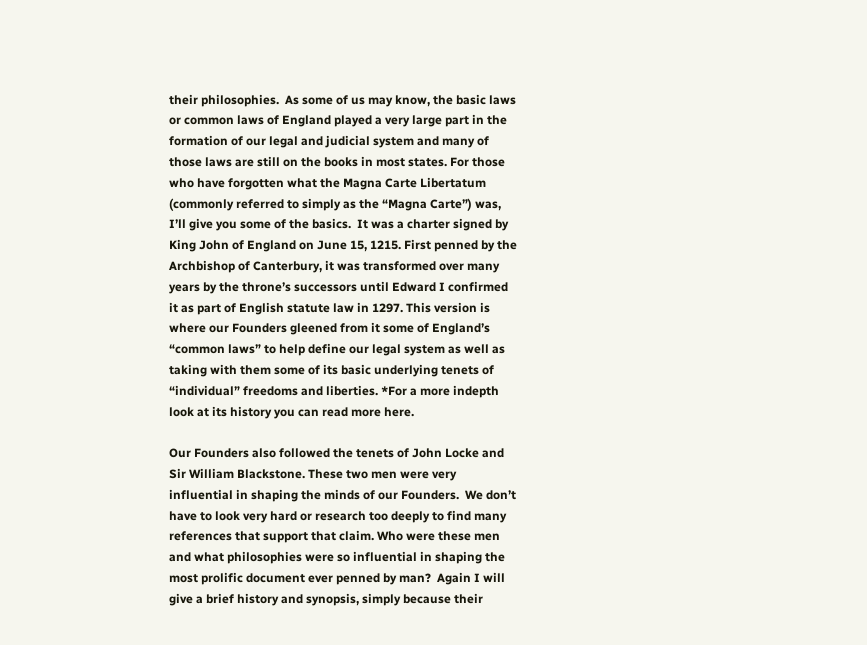their philosophies.  As some of us may know, the basic laws or common laws of England played a very large part in the formation of our legal and judicial system and many of those laws are still on the books in most states. For those who have forgotten what the Magna Carte Libertatum (commonly referred to simply as the “Magna Carte”) was, I’ll give you some of the basics.  It was a charter signed by King John of England on June 15, 1215. First penned by the Archbishop of Canterbury, it was transformed over many years by the throne’s successors until Edward I confirmed it as part of English statute law in 1297. This version is where our Founders gleened from it some of England’s “common laws” to help define our legal system as well as taking with them some of its basic underlying tenets of “individual” freedoms and liberties. *For a more indepth look at its history you can read more here.

Our Founders also followed the tenets of John Locke and Sir William Blackstone. These two men were very influential in shaping the minds of our Founders.  We don’t have to look very hard or research too deeply to find many references that support that claim. Who were these men and what philosophies were so influential in shaping the most prolific document ever penned by man?  Again I will give a brief history and synopsis, simply because their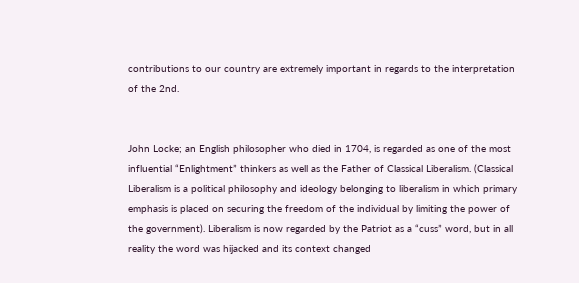contributions to our country are extremely important in regards to the interpretation of the 2nd.


John Locke; an English philosopher who died in 1704, is regarded as one of the most influential “Enlightment” thinkers as well as the Father of Classical Liberalism. (Classical Liberalism is a political philosophy and ideology belonging to liberalism in which primary emphasis is placed on securing the freedom of the individual by limiting the power of the government). Liberalism is now regarded by the Patriot as a “cuss” word, but in all reality the word was hijacked and its context changed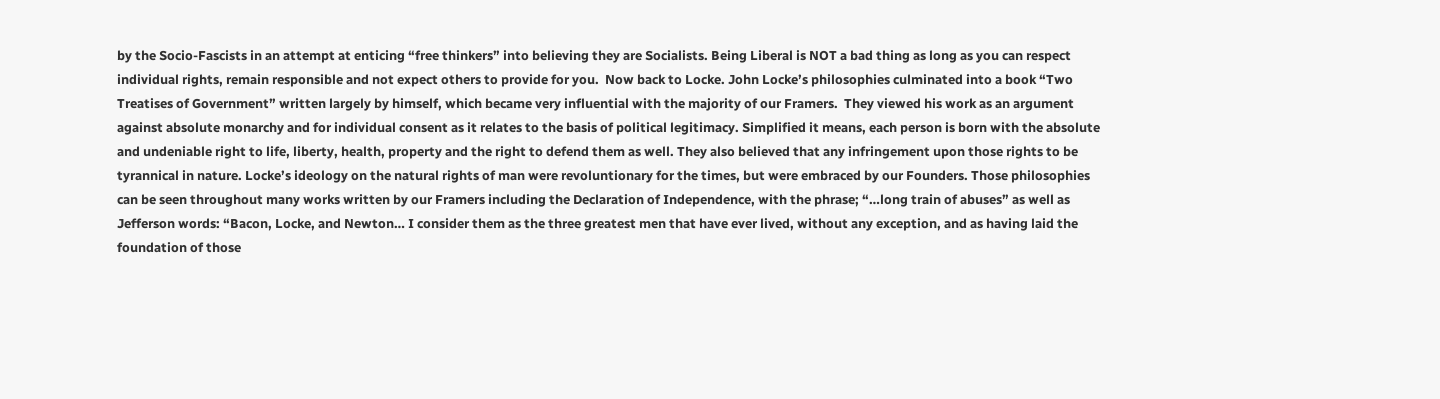by the Socio-Fascists in an attempt at enticing “free thinkers” into believing they are Socialists. Being Liberal is NOT a bad thing as long as you can respect individual rights, remain responsible and not expect others to provide for you.  Now back to Locke. John Locke’s philosophies culminated into a book “Two Treatises of Government” written largely by himself, which became very influential with the majority of our Framers.  They viewed his work as an argument against absolute monarchy and for individual consent as it relates to the basis of political legitimacy. Simplified it means, each person is born with the absolute and undeniable right to life, liberty, health, property and the right to defend them as well. They also believed that any infringement upon those rights to be tyrannical in nature. Locke’s ideology on the natural rights of man were revoluntionary for the times, but were embraced by our Founders. Those philosophies can be seen throughout many works written by our Framers including the Declaration of Independence, with the phrase; “…long train of abuses” as well as Jefferson words: “Bacon, Locke, and Newton… I consider them as the three greatest men that have ever lived, without any exception, and as having laid the foundation of those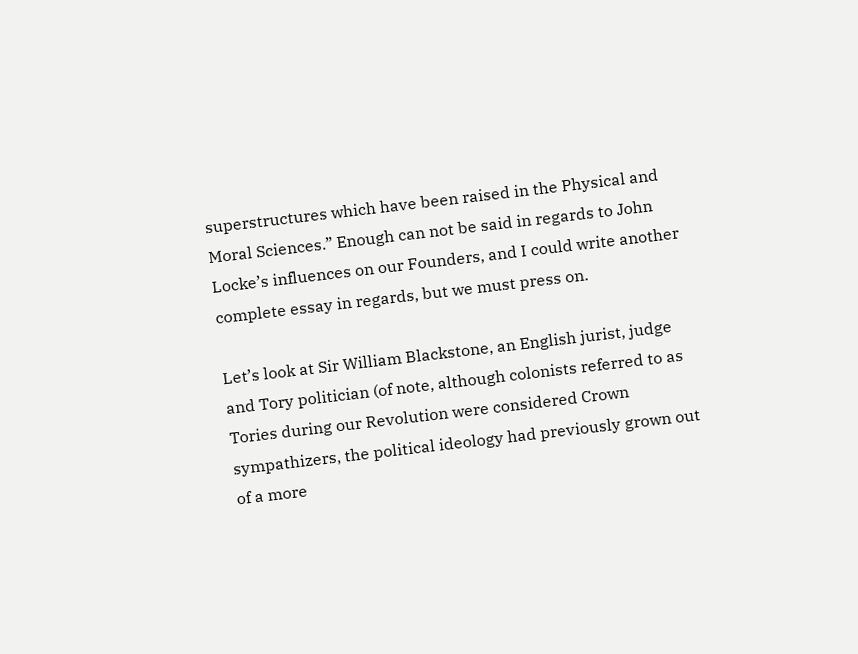superstructures which have been raised in the Physical and Moral Sciences.” Enough can not be said in regards to John Locke’s influences on our Founders, and I could write another complete essay in regards, but we must press on.

Let’s look at Sir William Blackstone, an English jurist, judge and Tory politician (of note, although colonists referred to as Tories during our Revolution were considered Crown sympathizers, the political ideology had previously grown out of a more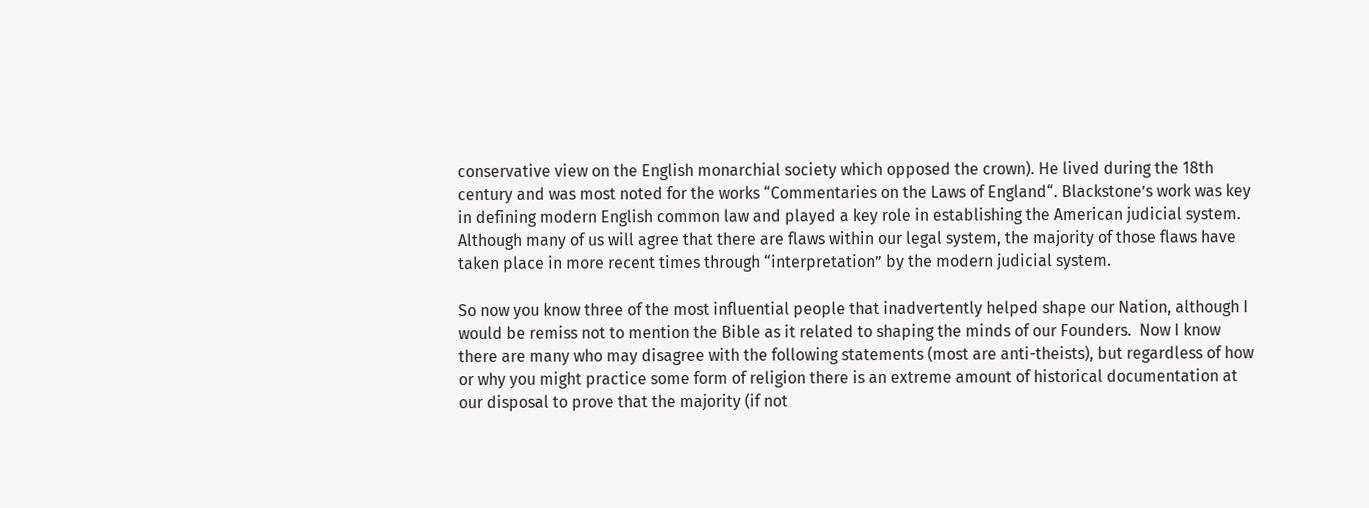conservative view on the English monarchial society which opposed the crown). He lived during the 18th century and was most noted for the works “Commentaries on the Laws of England“. Blackstone’s work was key in defining modern English common law and played a key role in establishing the American judicial system. Although many of us will agree that there are flaws within our legal system, the majority of those flaws have taken place in more recent times through “interpretation” by the modern judicial system.

So now you know three of the most influential people that inadvertently helped shape our Nation, although I would be remiss not to mention the Bible as it related to shaping the minds of our Founders.  Now I know there are many who may disagree with the following statements (most are anti-theists), but regardless of how or why you might practice some form of religion there is an extreme amount of historical documentation at our disposal to prove that the majority (if not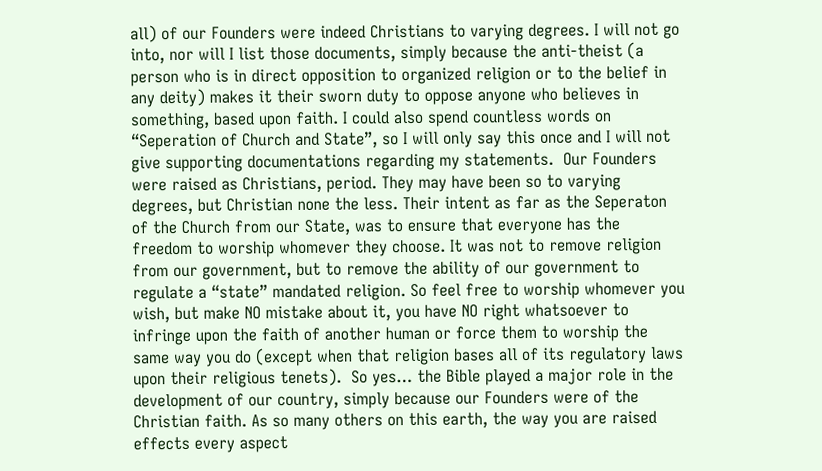all) of our Founders were indeed Christians to varying degrees. I will not go into, nor will I list those documents, simply because the anti-theist (a person who is in direct opposition to organized religion or to the belief in any deity) makes it their sworn duty to oppose anyone who believes in something, based upon faith. I could also spend countless words on “Seperation of Church and State”, so I will only say this once and I will not give supporting documentations regarding my statements.  Our Founders were raised as Christians, period. They may have been so to varying degrees, but Christian none the less. Their intent as far as the Seperaton of the Church from our State, was to ensure that everyone has the freedom to worship whomever they choose. It was not to remove religion from our government, but to remove the ability of our government to regulate a “state” mandated religion. So feel free to worship whomever you wish, but make NO mistake about it, you have NO right whatsoever to infringe upon the faith of another human or force them to worship the same way you do (except when that religion bases all of its regulatory laws upon their religious tenets).  So yes… the Bible played a major role in the development of our country, simply because our Founders were of the Christian faith. As so many others on this earth, the way you are raised effects every aspect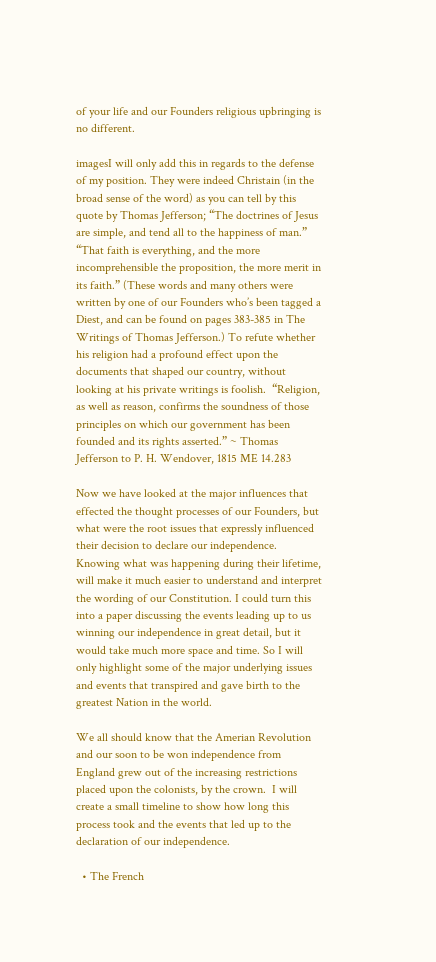of your life and our Founders religious upbringing is no different.

imagesI will only add this in regards to the defense of my position. They were indeed Christain (in the broad sense of the word) as you can tell by this quote by Thomas Jefferson; “The doctrines of Jesus are simple, and tend all to the happiness of man.”  “That faith is everything, and the more incomprehensible the proposition, the more merit in its faith.” (These words and many others were written by one of our Founders who’s been tagged a Diest, and can be found on pages 383-385 in The Writings of Thomas Jefferson.) To refute whether his religion had a profound effect upon the documents that shaped our country, without looking at his private writings is foolish.  “Religion, as well as reason, confirms the soundness of those principles on which our government has been founded and its rights asserted.” ~ Thomas Jefferson to P. H. Wendover, 1815 ME 14.283

Now we have looked at the major influences that effected the thought processes of our Founders, but what were the root issues that expressly influenced their decision to declare our independence.  Knowing what was happening during their lifetime, will make it much easier to understand and interpret the wording of our Constitution. I could turn this into a paper discussing the events leading up to us winning our independence in great detail, but it would take much more space and time. So I will only highlight some of the major underlying issues and events that transpired and gave birth to the greatest Nation in the world.

We all should know that the Amerian Revolution and our soon to be won independence from England grew out of the increasing restrictions placed upon the colonists, by the crown.  I will create a small timeline to show how long this process took and the events that led up to the declaration of our independence.

  • The French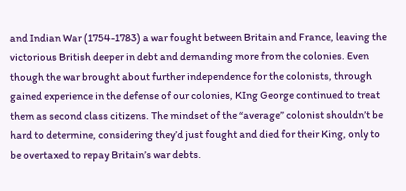and Indian War (1754-1783) a war fought between Britain and France, leaving the victorious British deeper in debt and demanding more from the colonies. Even though the war brought about further independence for the colonists, through gained experience in the defense of our colonies, KIng George continued to treat them as second class citizens. The mindset of the “average” colonist shouldn’t be hard to determine, considering they’d just fought and died for their King, only to be overtaxed to repay Britain’s war debts.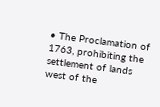• The Proclamation of 1763, prohibiting the settlement of lands west of the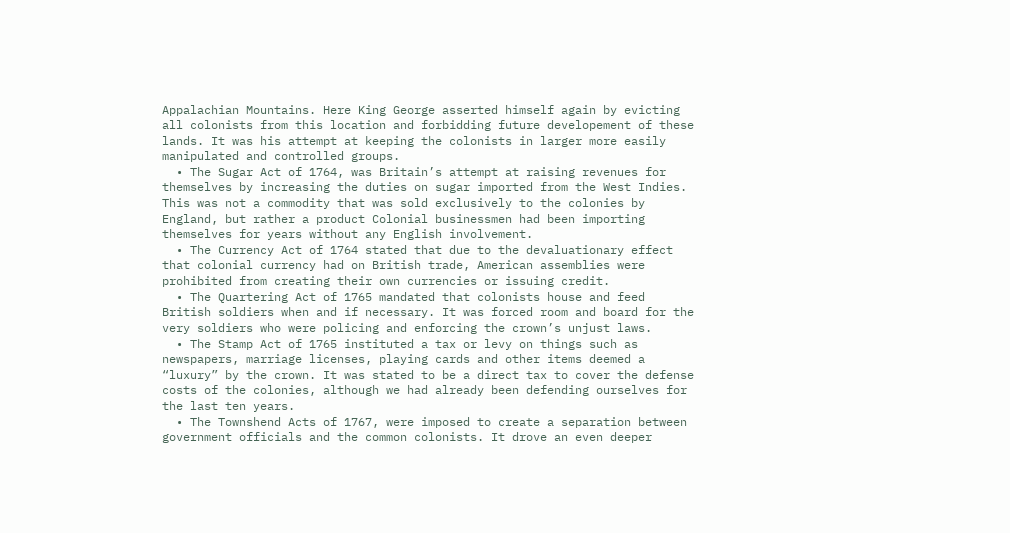Appalachian Mountains. Here King George asserted himself again by evicting all colonists from this location and forbidding future developement of these lands. It was his attempt at keeping the colonists in larger more easily manipulated and controlled groups.
  • The Sugar Act of 1764, was Britain’s attempt at raising revenues for themselves by increasing the duties on sugar imported from the West Indies. This was not a commodity that was sold exclusively to the colonies by England, but rather a product Colonial businessmen had been importing themselves for years without any English involvement.
  • The Currency Act of 1764 stated that due to the devaluationary effect that colonial currency had on British trade, American assemblies were prohibited from creating their own currencies or issuing credit.
  • The Quartering Act of 1765 mandated that colonists house and feed British soldiers when and if necessary. It was forced room and board for the very soldiers who were policing and enforcing the crown’s unjust laws.
  • The Stamp Act of 1765 instituted a tax or levy on things such as newspapers, marriage licenses, playing cards and other items deemed a “luxury” by the crown. It was stated to be a direct tax to cover the defense costs of the colonies, although we had already been defending ourselves for the last ten years.
  • The Townshend Acts of 1767, were imposed to create a separation between government officials and the common colonists. It drove an even deeper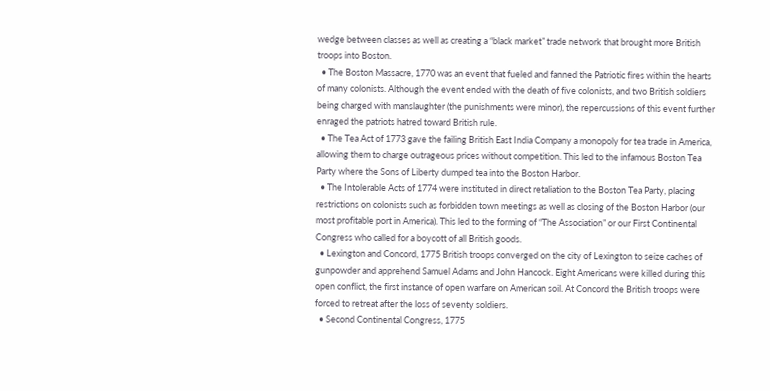wedge between classes as well as creating a “black market” trade network that brought more British troops into Boston.
  • The Boston Massacre, 1770 was an event that fueled and fanned the Patriotic fires within the hearts of many colonists. Although the event ended with the death of five colonists, and two British soldiers being charged with manslaughter (the punishments were minor), the repercussions of this event further enraged the patriots hatred toward British rule.
  • The Tea Act of 1773 gave the failing British East India Company a monopoly for tea trade in America, allowing them to charge outrageous prices without competition. This led to the infamous Boston Tea Party where the Sons of Liberty dumped tea into the Boston Harbor.
  • The Intolerable Acts of 1774 were instituted in direct retaliation to the Boston Tea Party, placing restrictions on colonists such as forbidden town meetings as well as closing of the Boston Harbor (our most profitable port in America). This led to the forming of “The Association” or our First Continental Congress who called for a boycott of all British goods.
  • Lexington and Concord, 1775 British troops converged on the city of Lexington to seize caches of gunpowder and apprehend Samuel Adams and John Hancock. Eight Americans were killed during this open conflict, the first instance of open warfare on American soil. At Concord the British troops were forced to retreat after the loss of seventy soldiers.
  • Second Continental Congress, 1775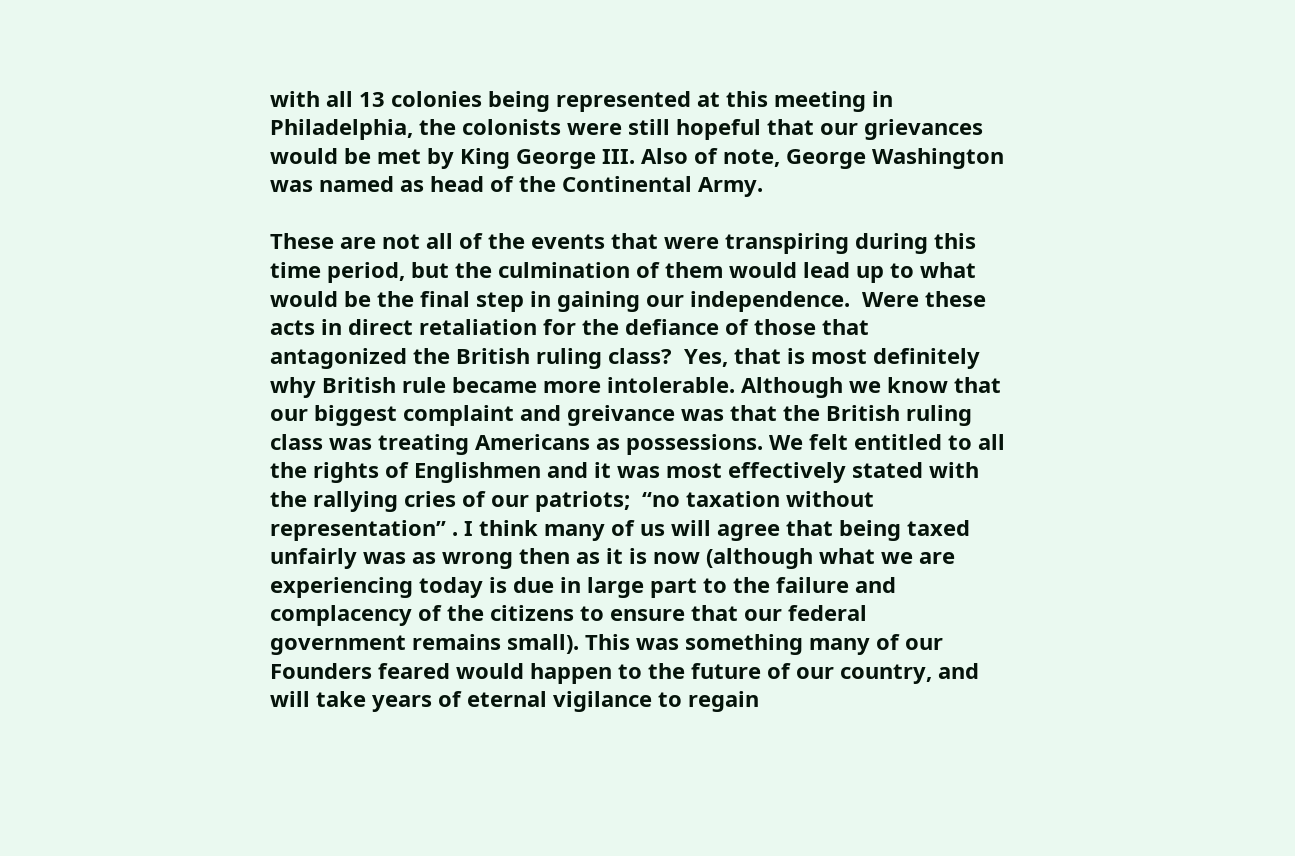with all 13 colonies being represented at this meeting in Philadelphia, the colonists were still hopeful that our grievances would be met by King George III. Also of note, George Washington was named as head of the Continental Army.

These are not all of the events that were transpiring during this time period, but the culmination of them would lead up to what would be the final step in gaining our independence.  Were these acts in direct retaliation for the defiance of those that antagonized the British ruling class?  Yes, that is most definitely why British rule became more intolerable. Although we know that our biggest complaint and greivance was that the British ruling class was treating Americans as possessions. We felt entitled to all the rights of Englishmen and it was most effectively stated with the rallying cries of our patriots;  “no taxation without representation” . I think many of us will agree that being taxed unfairly was as wrong then as it is now (although what we are experiencing today is due in large part to the failure and complacency of the citizens to ensure that our federal government remains small). This was something many of our Founders feared would happen to the future of our country, and will take years of eternal vigilance to regain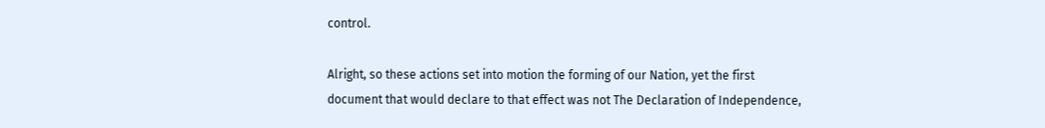control.

Alright, so these actions set into motion the forming of our Nation, yet the first document that would declare to that effect was not The Declaration of Independence,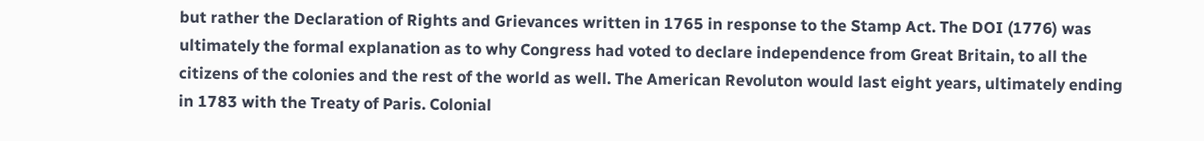but rather the Declaration of Rights and Grievances written in 1765 in response to the Stamp Act. The DOI (1776) was ultimately the formal explanation as to why Congress had voted to declare independence from Great Britain, to all the citizens of the colonies and the rest of the world as well. The American Revoluton would last eight years, ultimately ending in 1783 with the Treaty of Paris. Colonial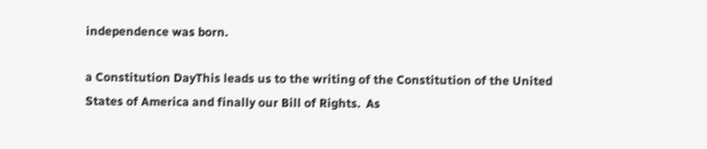independence was born.

a Constitution DayThis leads us to the writing of the Constitution of the United States of America and finally our Bill of Rights.  As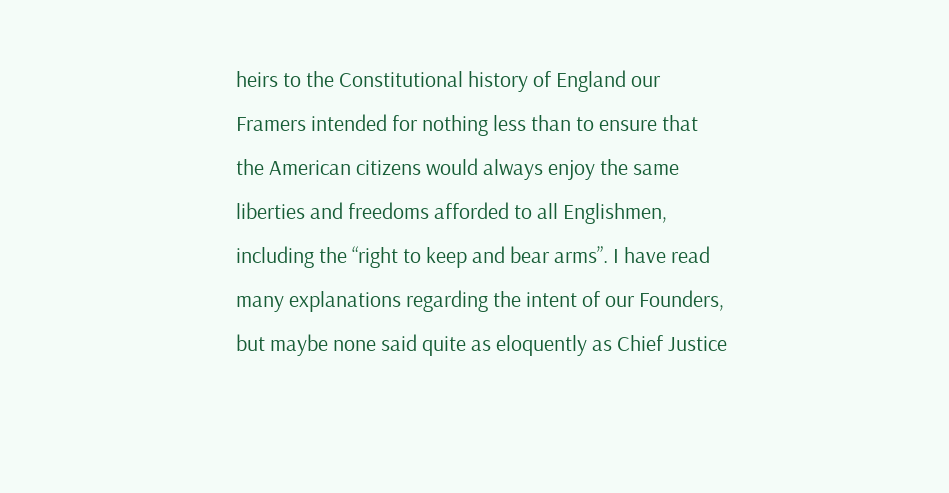heirs to the Constitutional history of England our Framers intended for nothing less than to ensure that the American citizens would always enjoy the same liberties and freedoms afforded to all Englishmen, including the “right to keep and bear arms”. I have read many explanations regarding the intent of our Founders, but maybe none said quite as eloquently as Chief Justice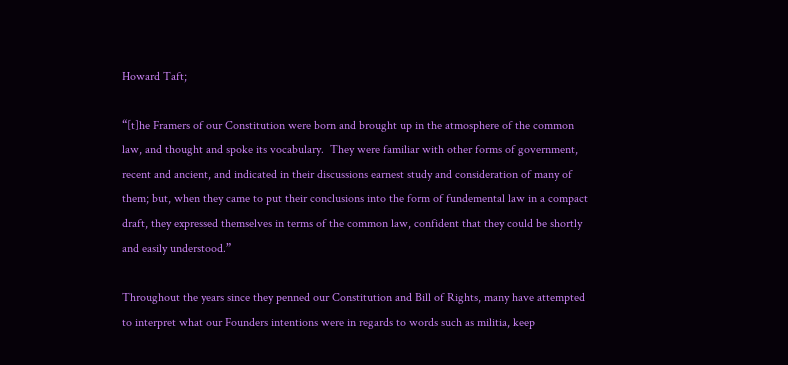Howard Taft;

“[t]he Framers of our Constitution were born and brought up in the atmosphere of the common law, and thought and spoke its vocabulary.  They were familiar with other forms of government, recent and ancient, and indicated in their discussions earnest study and consideration of many of them; but, when they came to put their conclusions into the form of fundemental law in a compact draft, they expressed themselves in terms of the common law, confident that they could be shortly and easily understood.”

Throughout the years since they penned our Constitution and Bill of Rights, many have attempted to interpret what our Founders intentions were in regards to words such as militia, keep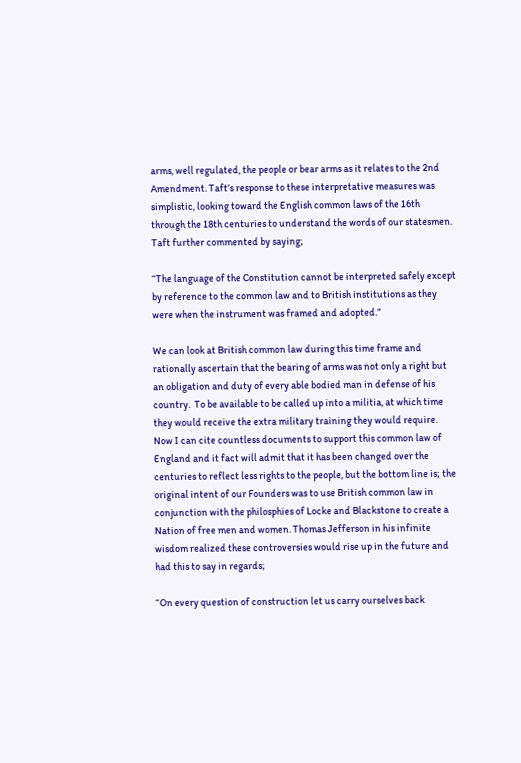arms, well regulated, the people or bear arms as it relates to the 2nd Amendment. Taft’s response to these interpretative measures was simplistic, looking toward the English common laws of the 16th through the 18th centuries to understand the words of our statesmen. Taft further commented by saying;

“The language of the Constitution cannot be interpreted safely except by reference to the common law and to British institutions as they were when the instrument was framed and adopted.”

We can look at British common law during this time frame and rationally ascertain that the bearing of arms was not only a right but an obligation and duty of every able bodied man in defense of his country.  To be available to be called up into a militia, at which time they would receive the extra military training they would require. Now I can cite countless documents to support this common law of England and it fact will admit that it has been changed over the centuries to reflect less rights to the people, but the bottom line is; the original intent of our Founders was to use British common law in conjunction with the philosphies of Locke and Blackstone to create a Nation of free men and women. Thomas Jefferson in his infinite wisdom realized these controversies would rise up in the future and had this to say in regards;

“On every question of construction let us carry ourselves back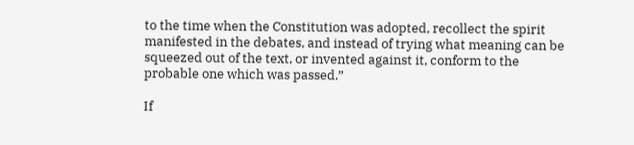to the time when the Constitution was adopted, recollect the spirit manifested in the debates, and instead of trying what meaning can be squeezed out of the text, or invented against it, conform to the probable one which was passed.”

If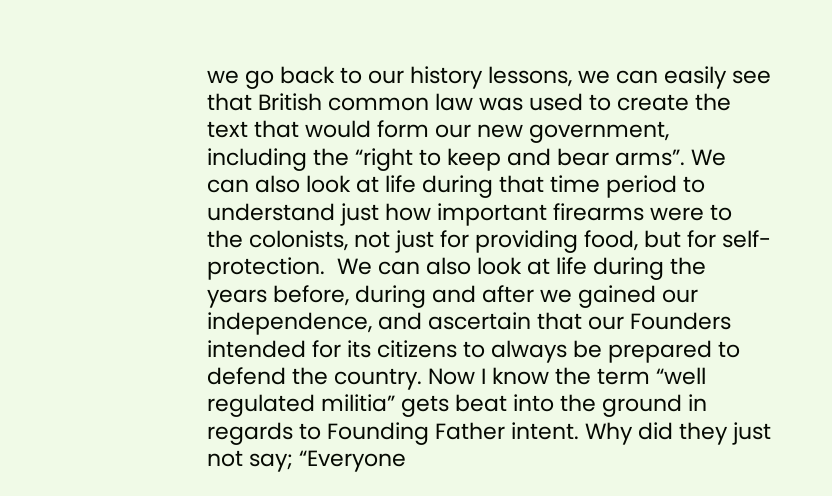we go back to our history lessons, we can easily see that British common law was used to create the text that would form our new government, including the “right to keep and bear arms”. We can also look at life during that time period to understand just how important firearms were to the colonists, not just for providing food, but for self-protection.  We can also look at life during the years before, during and after we gained our independence, and ascertain that our Founders intended for its citizens to always be prepared to defend the country. Now I know the term “well regulated militia” gets beat into the ground in regards to Founding Father intent. Why did they just not say; “Everyone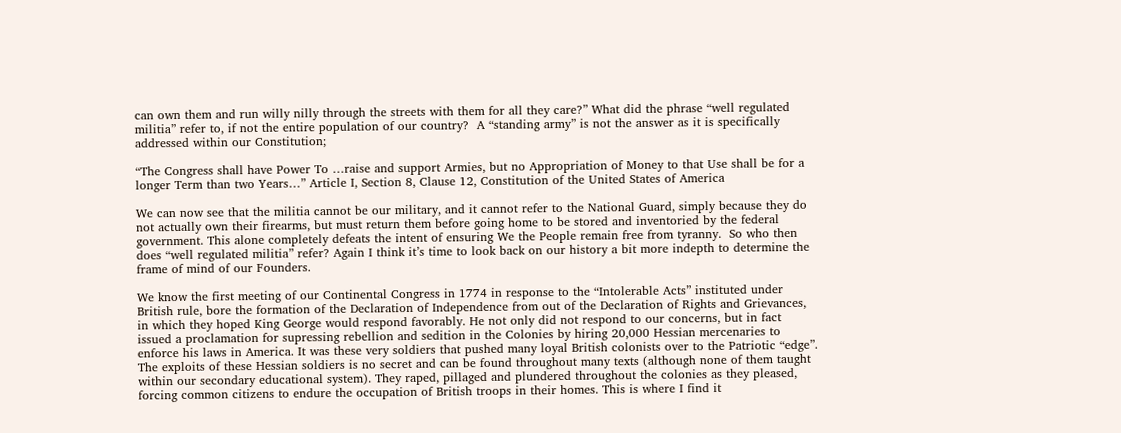can own them and run willy nilly through the streets with them for all they care?” What did the phrase “well regulated militia” refer to, if not the entire population of our country?  A “standing army” is not the answer as it is specifically addressed within our Constitution;

“The Congress shall have Power To …raise and support Armies, but no Appropriation of Money to that Use shall be for a longer Term than two Years…” Article I, Section 8, Clause 12, Constitution of the United States of America

We can now see that the militia cannot be our military, and it cannot refer to the National Guard, simply because they do not actually own their firearms, but must return them before going home to be stored and inventoried by the federal government. This alone completely defeats the intent of ensuring We the People remain free from tyranny.  So who then does “well regulated militia” refer? Again I think it’s time to look back on our history a bit more indepth to determine the frame of mind of our Founders.

We know the first meeting of our Continental Congress in 1774 in response to the “Intolerable Acts” instituted under British rule, bore the formation of the Declaration of Independence from out of the Declaration of Rights and Grievances, in which they hoped King George would respond favorably. He not only did not respond to our concerns, but in fact issued a proclamation for supressing rebellion and sedition in the Colonies by hiring 20,000 Hessian mercenaries to enforce his laws in America. It was these very soldiers that pushed many loyal British colonists over to the Patriotic “edge”. The exploits of these Hessian soldiers is no secret and can be found throughout many texts (although none of them taught within our secondary educational system). They raped, pillaged and plundered throughout the colonies as they pleased, forcing common citizens to endure the occupation of British troops in their homes. This is where I find it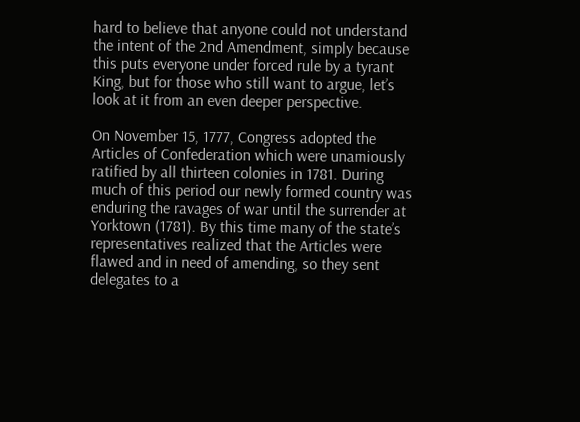hard to believe that anyone could not understand the intent of the 2nd Amendment, simply because this puts everyone under forced rule by a tyrant King, but for those who still want to argue, let’s look at it from an even deeper perspective.

On November 15, 1777, Congress adopted the Articles of Confederation which were unamiously ratified by all thirteen colonies in 1781. During much of this period our newly formed country was enduring the ravages of war until the surrender at Yorktown (1781). By this time many of the state’s representatives realized that the Articles were flawed and in need of amending, so they sent delegates to a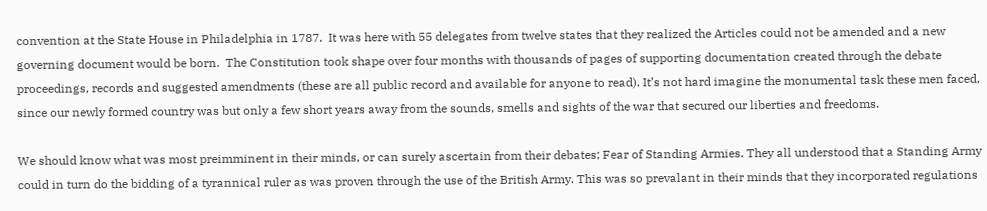convention at the State House in Philadelphia in 1787.  It was here with 55 delegates from twelve states that they realized the Articles could not be amended and a new governing document would be born.  The Constitution took shape over four months with thousands of pages of supporting documentation created through the debate proceedings, records and suggested amendments (these are all public record and available for anyone to read). It’s not hard imagine the monumental task these men faced, since our newly formed country was but only a few short years away from the sounds, smells and sights of the war that secured our liberties and freedoms.

We should know what was most preimminent in their minds, or can surely ascertain from their debates; Fear of Standing Armies. They all understood that a Standing Army could in turn do the bidding of a tyrannical ruler as was proven through the use of the British Army. This was so prevalant in their minds that they incorporated regulations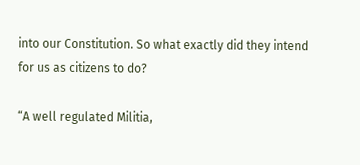into our Constitution. So what exactly did they intend for us as citizens to do?

“A well regulated Militia,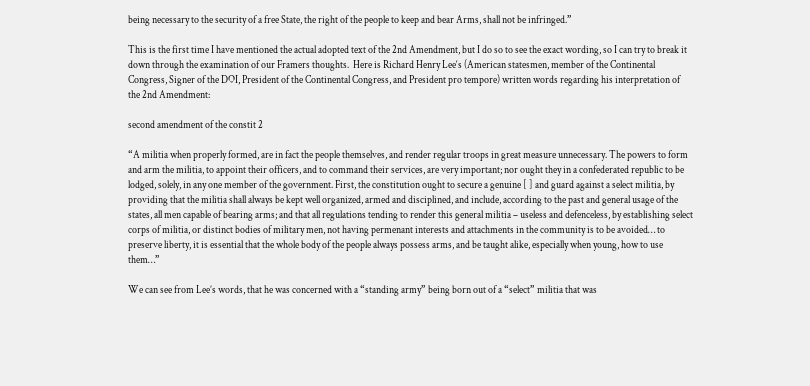being necessary to the security of a free State, the right of the people to keep and bear Arms, shall not be infringed.”

This is the first time I have mentioned the actual adopted text of the 2nd Amendment, but I do so to see the exact wording, so I can try to break it down through the examination of our Framers thoughts.  Here is Richard Henry Lee‘s (American statesmen, member of the Continental Congress, Signer of the DOI, President of the Continental Congress, and President pro tempore) written words regarding his interpretation of the 2nd Amendment:

second amendment of the constit 2

“A militia when properly formed, are in fact the people themselves, and render regular troops in great measure unnecessary. The powers to form and arm the militia, to appoint their officers, and to command their services, are very important; nor ought they in a confederated republic to be lodged, solely, in any one member of the government. First, the constitution ought to secure a genuine [ ] and guard against a select militia, by providing that the militia shall always be kept well organized, armed and disciplined, and include, according to the past and general usage of the states, all men capable of bearing arms; and that all regulations tending to render this general militia – useless and defenceless, by establishing select corps of militia, or distinct bodies of military men, not having permenant interests and attachments in the community is to be avoided… to preserve liberty, it is essential that the whole body of the people always possess arms, and be taught alike, especially when young, how to use them…”

We can see from Lee’s words, that he was concerned with a “standing army” being born out of a “select” militia that was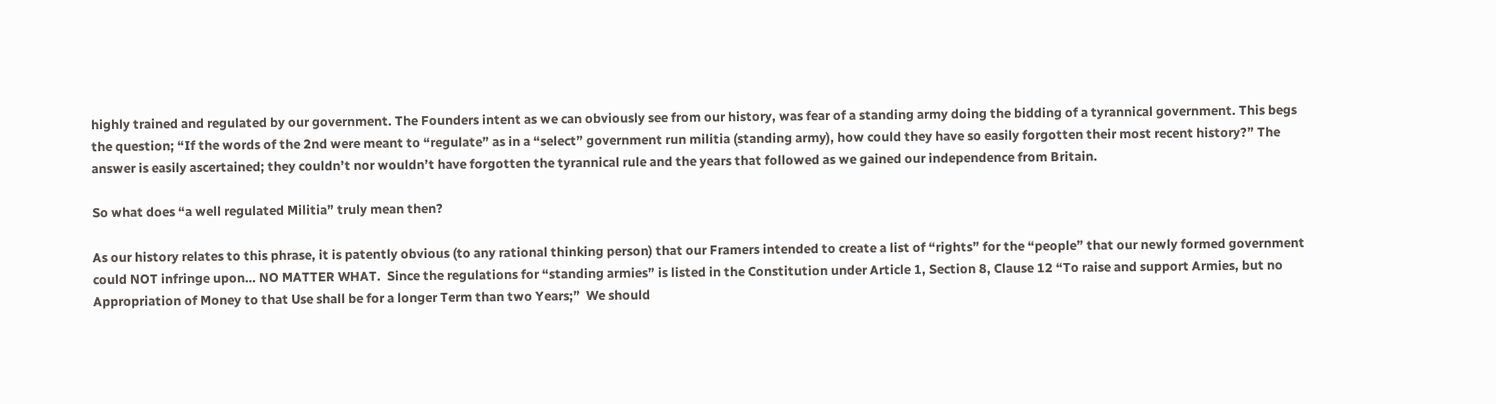highly trained and regulated by our government. The Founders intent as we can obviously see from our history, was fear of a standing army doing the bidding of a tyrannical government. This begs the question; “If the words of the 2nd were meant to “regulate” as in a “select” government run militia (standing army), how could they have so easily forgotten their most recent history?” The answer is easily ascertained; they couldn’t nor wouldn’t have forgotten the tyrannical rule and the years that followed as we gained our independence from Britain.

So what does “a well regulated Militia” truly mean then?

As our history relates to this phrase, it is patently obvious (to any rational thinking person) that our Framers intended to create a list of “rights” for the “people” that our newly formed government could NOT infringe upon… NO MATTER WHAT.  Since the regulations for “standing armies” is listed in the Constitution under Article 1, Section 8, Clause 12 “To raise and support Armies, but no Appropriation of Money to that Use shall be for a longer Term than two Years;”  We should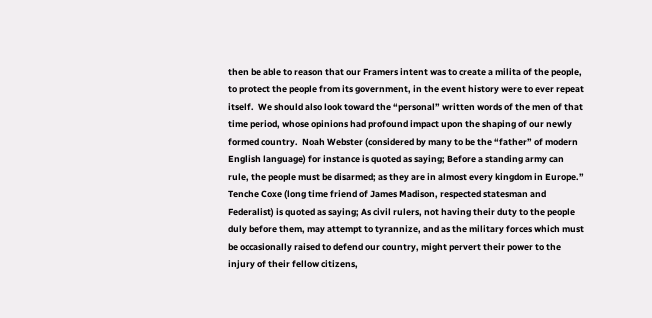then be able to reason that our Framers intent was to create a milita of the people, to protect the people from its government, in the event history were to ever repeat itself.  We should also look toward the “personal” written words of the men of that time period, whose opinions had profound impact upon the shaping of our newly formed country.  Noah Webster (considered by many to be the “father” of modern English language) for instance is quoted as saying; Before a standing army can rule, the people must be disarmed; as they are in almost every kingdom in Europe.” Tenche Coxe (long time friend of James Madison, respected statesman and Federalist) is quoted as saying; As civil rulers, not having their duty to the people duly before them, may attempt to tyrannize, and as the military forces which must be occasionally raised to defend our country, might pervert their power to the injury of their fellow citizens,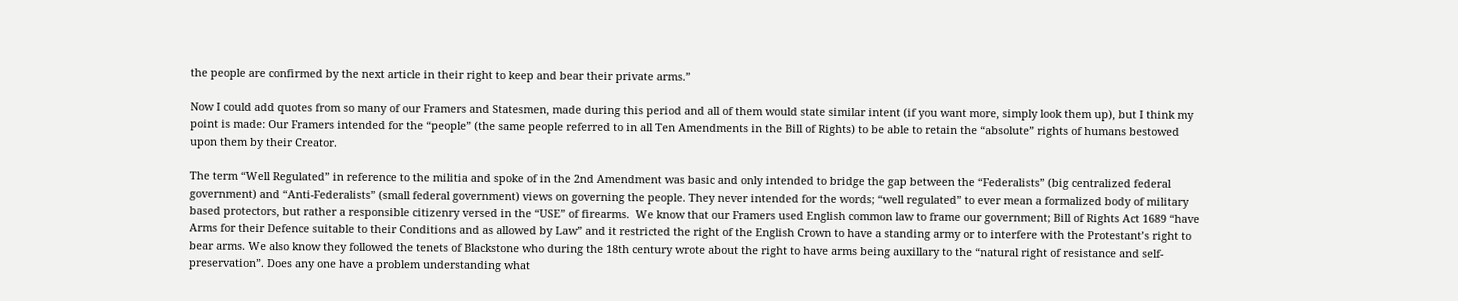the people are confirmed by the next article in their right to keep and bear their private arms.”

Now I could add quotes from so many of our Framers and Statesmen, made during this period and all of them would state similar intent (if you want more, simply look them up), but I think my point is made: Our Framers intended for the “people” (the same people referred to in all Ten Amendments in the Bill of Rights) to be able to retain the “absolute” rights of humans bestowed upon them by their Creator.

The term “Well Regulated” in reference to the militia and spoke of in the 2nd Amendment was basic and only intended to bridge the gap between the “Federalists” (big centralized federal government) and “Anti-Federalists” (small federal government) views on governing the people. They never intended for the words; “well regulated” to ever mean a formalized body of military based protectors, but rather a responsible citizenry versed in the “USE” of firearms.  We know that our Framers used English common law to frame our government; Bill of Rights Act 1689 “have Arms for their Defence suitable to their Conditions and as allowed by Law” and it restricted the right of the English Crown to have a standing army or to interfere with the Protestant’s right to bear arms. We also know they followed the tenets of Blackstone who during the 18th century wrote about the right to have arms being auxillary to the “natural right of resistance and self-preservation”. Does any one have a problem understanding what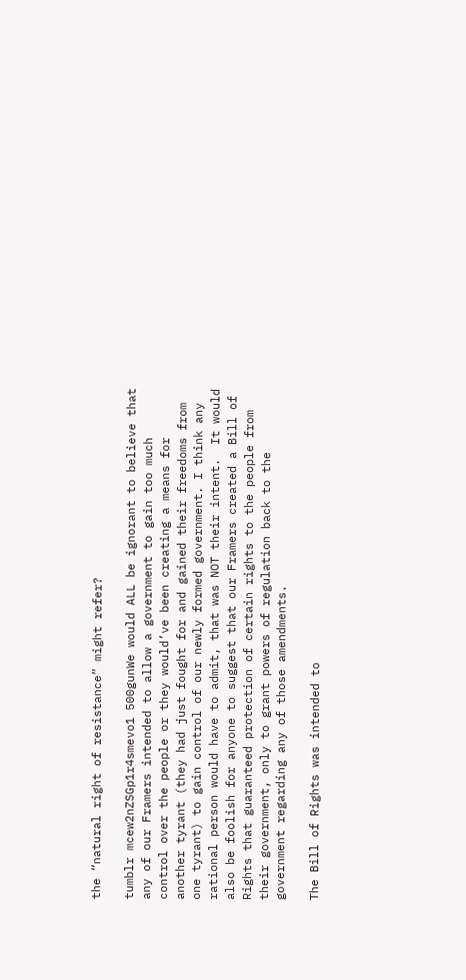the “natural right of resistance” might refer?

tumblr mcew2nZSGp1r4smevo1 500gunWe would ALL be ignorant to believe that any of our Framers intended to allow a government to gain too much control over the people or they would’ve been creating a means for another tyrant (they had just fought for and gained their freedoms from one tyrant) to gain control of our newly formed government. I think any rational person would have to admit, that was NOT their intent.  It would also be foolish for anyone to suggest that our Framers created a Bill of Rights that guaranteed protection of certain rights to the people from their government, only to grant powers of regulation back to the government regarding any of those amendments.

The Bill of Rights was intended to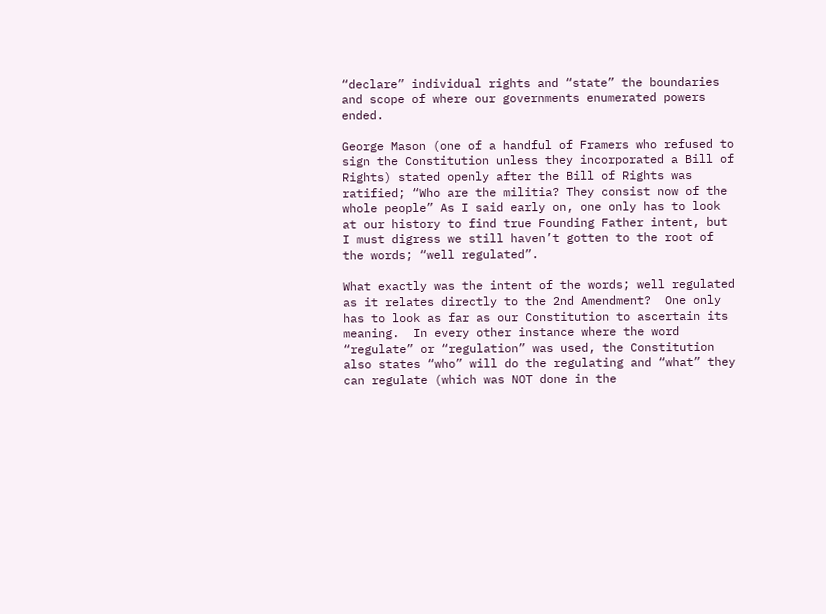“declare” individual rights and “state” the boundaries and scope of where our governments enumerated powers ended.

George Mason (one of a handful of Framers who refused to sign the Constitution unless they incorporated a Bill of Rights) stated openly after the Bill of Rights was ratified; “Who are the militia? They consist now of the whole people” As I said early on, one only has to look at our history to find true Founding Father intent, but I must digress we still haven’t gotten to the root of the words; “well regulated”.

What exactly was the intent of the words; well regulated as it relates directly to the 2nd Amendment?  One only has to look as far as our Constitution to ascertain its meaning.  In every other instance where the word “regulate” or “regulation” was used, the Constitution also states “who” will do the regulating and “what” they can regulate (which was NOT done in the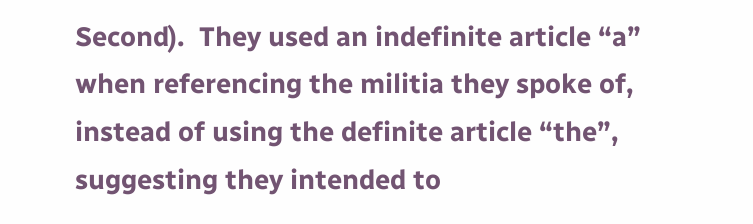Second).  They used an indefinite article “a” when referencing the militia they spoke of, instead of using the definite article “the”, suggesting they intended to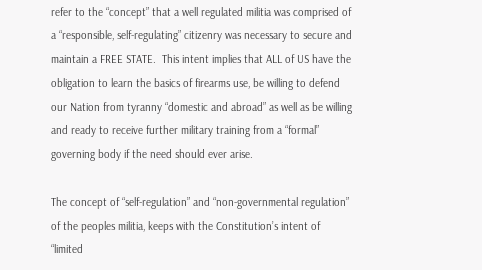refer to the “concept” that a well regulated militia was comprised of a “responsible, self-regulating” citizenry was necessary to secure and maintain a FREE STATE.  This intent implies that ALL of US have the obligation to learn the basics of firearms use, be willing to defend our Nation from tyranny “domestic and abroad” as well as be willing and ready to receive further military training from a “formal” governing body if the need should ever arise.

The concept of “self-regulation” and “non-governmental regulation” of the peoples militia, keeps with the Constitution’s intent of “limited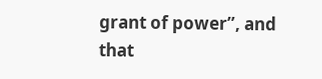grant of power”, and that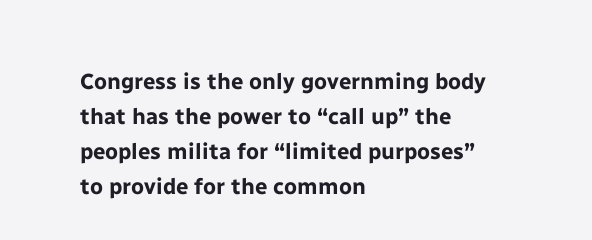Congress is the only governming body that has the power to “call up” the peoples milita for “limited purposes” to provide for the common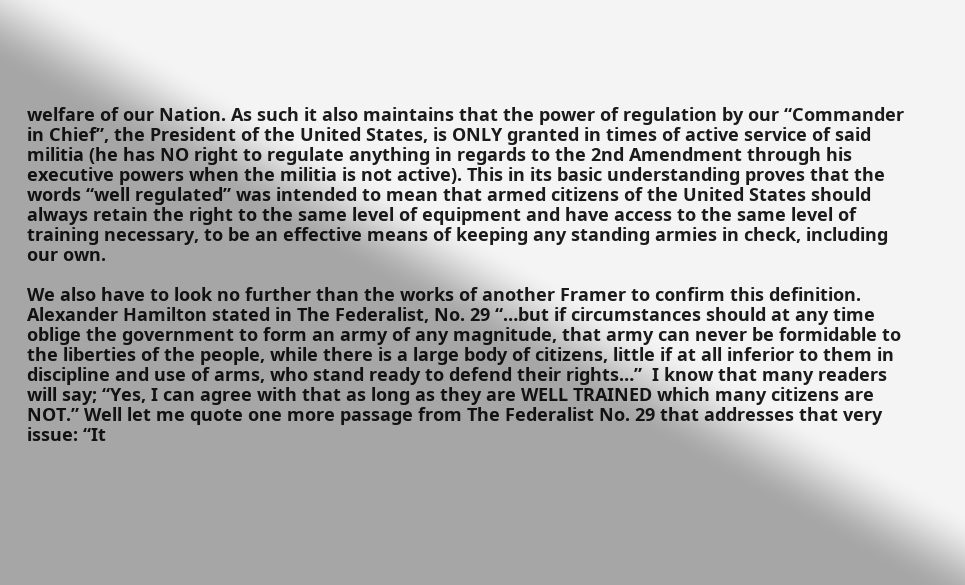welfare of our Nation. As such it also maintains that the power of regulation by our “Commander in Chief”, the President of the United States, is ONLY granted in times of active service of said militia (he has NO right to regulate anything in regards to the 2nd Amendment through his executive powers when the militia is not active). This in its basic understanding proves that the words “well regulated” was intended to mean that armed citizens of the United States should always retain the right to the same level of equipment and have access to the same level of training necessary, to be an effective means of keeping any standing armies in check, including our own.

We also have to look no further than the works of another Framer to confirm this definition.  Alexander Hamilton stated in The Federalist, No. 29 “…but if circumstances should at any time oblige the government to form an army of any magnitude, that army can never be formidable to the liberties of the people, while there is a large body of citizens, little if at all inferior to them in discipline and use of arms, who stand ready to defend their rights…”  I know that many readers will say; “Yes, I can agree with that as long as they are WELL TRAINED which many citizens are NOT.” Well let me quote one more passage from The Federalist No. 29 that addresses that very issue: “It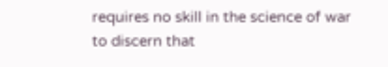requires no skill in the science of war to discern that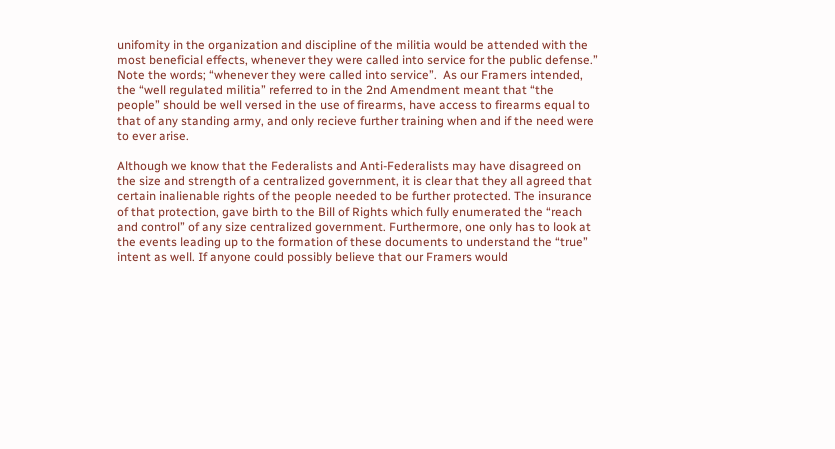unifomity in the organization and discipline of the militia would be attended with the most beneficial effects, whenever they were called into service for the public defense.” Note the words; “whenever they were called into service”.  As our Framers intended, the “well regulated militia” referred to in the 2nd Amendment meant that “the people” should be well versed in the use of firearms, have access to firearms equal to that of any standing army, and only recieve further training when and if the need were to ever arise.

Although we know that the Federalists and Anti-Federalists may have disagreed on the size and strength of a centralized government, it is clear that they all agreed that certain inalienable rights of the people needed to be further protected. The insurance of that protection, gave birth to the Bill of Rights which fully enumerated the “reach and control” of any size centralized government. Furthermore, one only has to look at the events leading up to the formation of these documents to understand the “true” intent as well. If anyone could possibly believe that our Framers would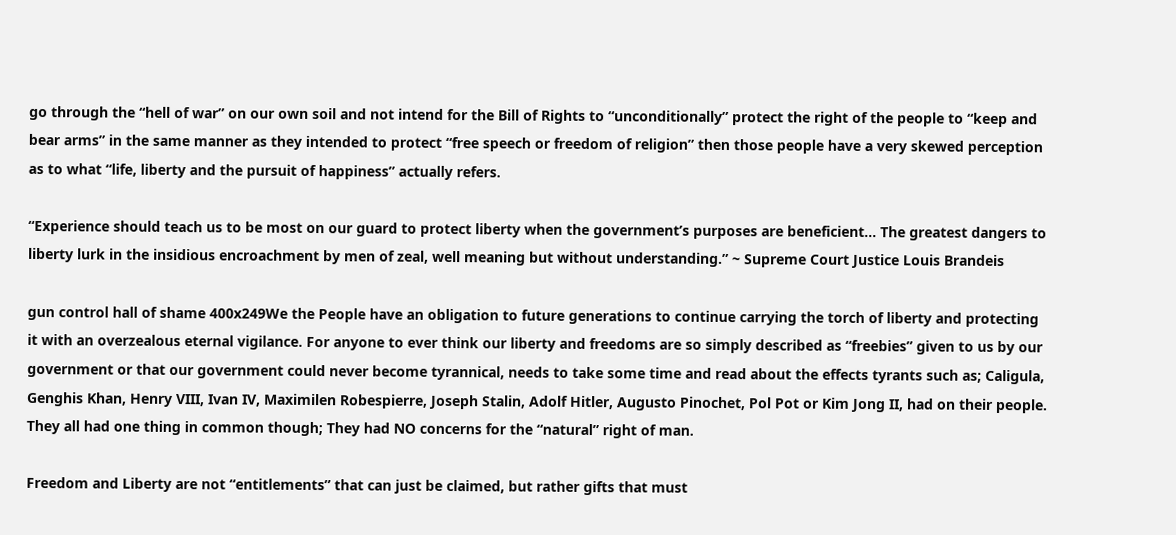go through the “hell of war” on our own soil and not intend for the Bill of Rights to “unconditionally” protect the right of the people to “keep and bear arms” in the same manner as they intended to protect “free speech or freedom of religion” then those people have a very skewed perception as to what “life, liberty and the pursuit of happiness” actually refers.

“Experience should teach us to be most on our guard to protect liberty when the government’s purposes are beneficient… The greatest dangers to liberty lurk in the insidious encroachment by men of zeal, well meaning but without understanding.” ~ Supreme Court Justice Louis Brandeis

gun control hall of shame 400x249We the People have an obligation to future generations to continue carrying the torch of liberty and protecting it with an overzealous eternal vigilance. For anyone to ever think our liberty and freedoms are so simply described as “freebies” given to us by our government or that our government could never become tyrannical, needs to take some time and read about the effects tyrants such as; Caligula, Genghis Khan, Henry VIII, Ivan IV, Maximilen Robespierre, Joseph Stalin, Adolf Hitler, Augusto Pinochet, Pol Pot or Kim Jong II, had on their people. They all had one thing in common though; They had NO concerns for the “natural” right of man.

Freedom and Liberty are not “entitlements” that can just be claimed, but rather gifts that must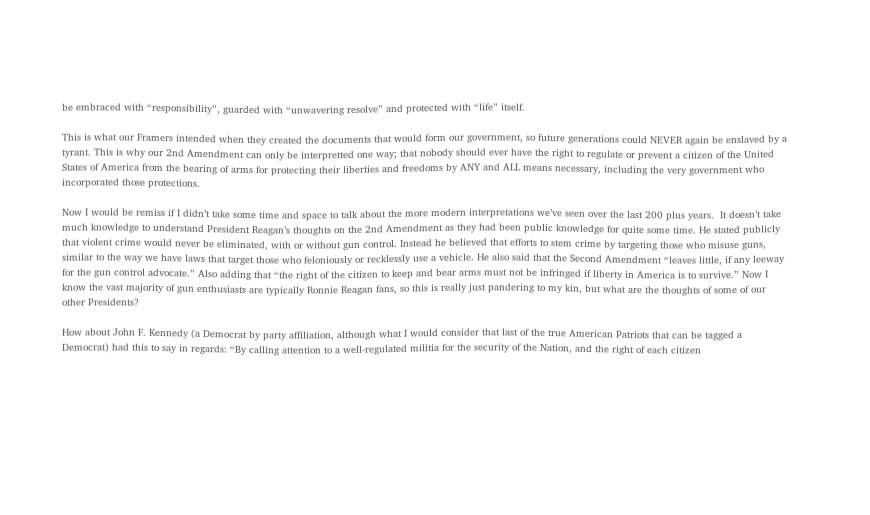be embraced with “responsibility”, guarded with “unwavering resolve” and protected with “life” itself.

This is what our Framers intended when they created the documents that would form our government, so future generations could NEVER again be enslaved by a tyrant. This is why our 2nd Amendment can only be interpretted one way; that nobody should ever have the right to regulate or prevent a citizen of the United States of America from the bearing of arms for protecting their liberties and freedoms by ANY and ALL means necessary, including the very government who incorporated those protections.

Now I would be remiss if I didn’t take some time and space to talk about the more modern interpretations we’ve seen over the last 200 plus years.  It doesn’t take much knowledge to understand President Reagan’s thoughts on the 2nd Amendment as they had been public knowledge for quite some time. He stated publicly that violent crime would never be eliminated, with or without gun control. Instead he believed that efforts to stem crime by targeting those who misuse guns, similar to the way we have laws that target those who feloniously or recklessly use a vehicle. He also said that the Second Amendment “leaves little, if any leeway for the gun control advocate.” Also adding that “the right of the citizen to keep and bear arms must not be infringed if liberty in America is to survive.” Now I know the vast majority of gun enthusiasts are typically Ronnie Reagan fans, so this is really just pandering to my kin, but what are the thoughts of some of our other Presidents?

How about John F. Kennedy (a Democrat by party affiliation, although what I would consider that last of the true American Patriots that can be tagged a Democrat) had this to say in regards: “By calling attention to a well-regulated militia for the security of the Nation, and the right of each citizen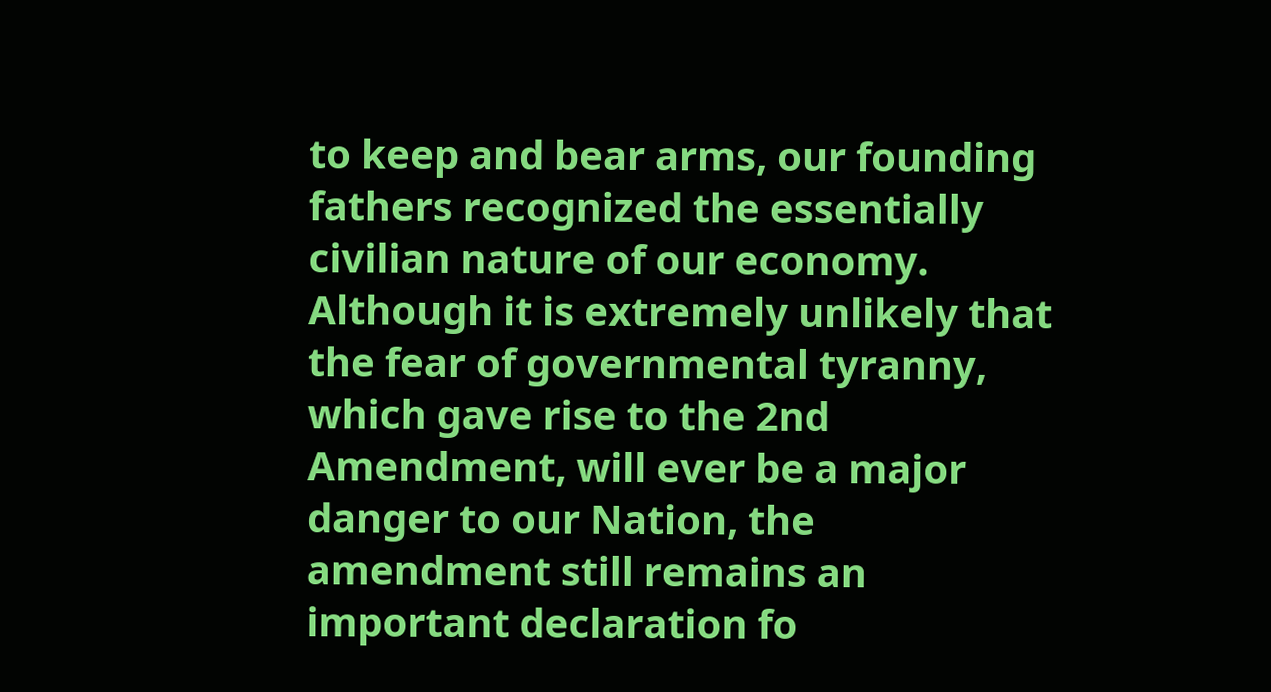to keep and bear arms, our founding fathers recognized the essentially civilian nature of our economy. Although it is extremely unlikely that the fear of governmental tyranny, which gave rise to the 2nd Amendment, will ever be a major danger to our Nation, the amendment still remains an important declaration fo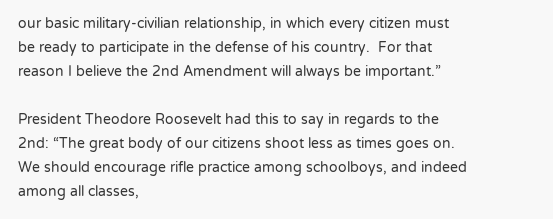our basic military-civilian relationship, in which every citizen must be ready to participate in the defense of his country.  For that reason I believe the 2nd Amendment will always be important.”

President Theodore Roosevelt had this to say in regards to the 2nd: “The great body of our citizens shoot less as times goes on. We should encourage rifle practice among schoolboys, and indeed among all classes,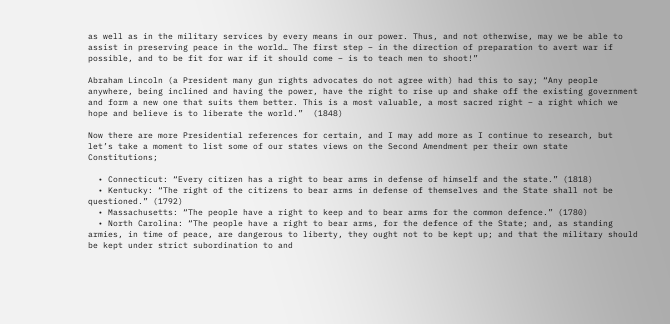as well as in the military services by every means in our power. Thus, and not otherwise, may we be able to assist in preserving peace in the world… The first step – in the direction of preparation to avert war if possible, and to be fit for war if it should come – is to teach men to shoot!”

Abraham Lincoln (a President many gun rights advocates do not agree with) had this to say; “Any people anywhere, being inclined and having the power, have the right to rise up and shake off the existing government and form a new one that suits them better. This is a most valuable, a most sacred right – a right which we hope and believe is to liberate the world.”  (1848)

Now there are more Presidential references for certain, and I may add more as I continue to research, but let’s take a moment to list some of our states views on the Second Amendment per their own state Constitutions;

  • Connecticut: “Every citizen has a right to bear arms in defense of himself and the state.” (1818)
  • Kentucky: “The right of the citizens to bear arms in defense of themselves and the State shall not be questioned.” (1792)
  • Massachusetts: “The people have a right to keep and to bear arms for the common defence.” (1780)
  • North Carolina: “The people have a right to bear arms, for the defence of the State; and, as standing armies, in time of peace, are dangerous to liberty, they ought not to be kept up; and that the military should be kept under strict subordination to and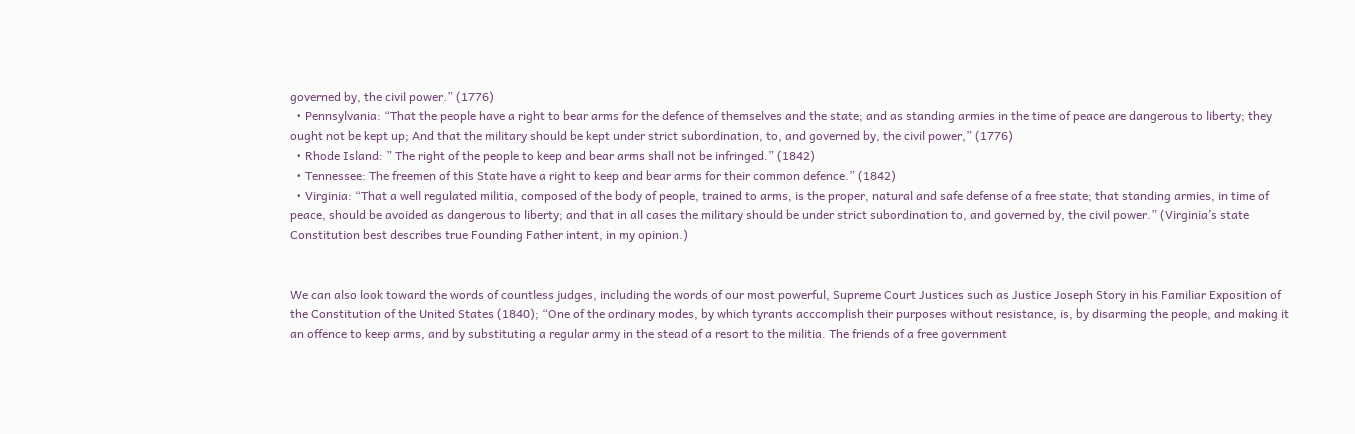governed by, the civil power.” (1776)
  • Pennsylvania: “That the people have a right to bear arms for the defence of themselves and the state; and as standing armies in the time of peace are dangerous to liberty; they ought not be kept up; And that the military should be kept under strict subordination, to, and governed by, the civil power,” (1776)
  • Rhode Island: ” The right of the people to keep and bear arms shall not be infringed.” (1842)
  • Tennessee: The freemen of this State have a right to keep and bear arms for their common defence.” (1842)
  • Virginia: “That a well regulated militia, composed of the body of people, trained to arms, is the proper, natural and safe defense of a free state; that standing armies, in time of peace, should be avoided as dangerous to liberty; and that in all cases the military should be under strict subordination to, and governed by, the civil power.” (Virginia’s state Constitution best describes true Founding Father intent, in my opinion.)


We can also look toward the words of countless judges, including the words of our most powerful, Supreme Court Justices such as Justice Joseph Story in his Familiar Exposition of the Constitution of the United States (1840); “One of the ordinary modes, by which tyrants acccomplish their purposes without resistance, is, by disarming the people, and making it an offence to keep arms, and by substituting a regular army in the stead of a resort to the militia. The friends of a free government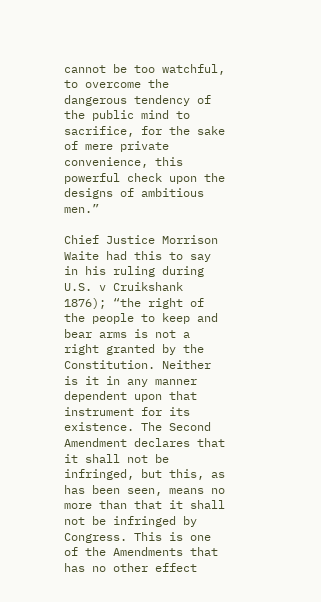cannot be too watchful, to overcome the dangerous tendency of the public mind to sacrifice, for the sake of mere private convenience, this powerful check upon the designs of ambitious men.”

Chief Justice Morrison Waite had this to say in his ruling during U.S. v Cruikshank 1876); “the right of the people to keep and bear arms is not a right granted by the Constitution. Neither is it in any manner dependent upon that instrument for its existence. The Second Amendment declares that it shall not be infringed, but this, as has been seen, means no more than that it shall not be infringed by Congress. This is one of the Amendments that has no other effect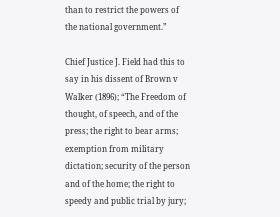than to restrict the powers of the national government.”

Chief Justice J. Field had this to say in his dissent of Brown v Walker (1896); “The Freedom of thought, of speech, and of the press; the right to bear arms; exemption from military dictation; security of the person and of the home; the right to speedy and public trial by jury;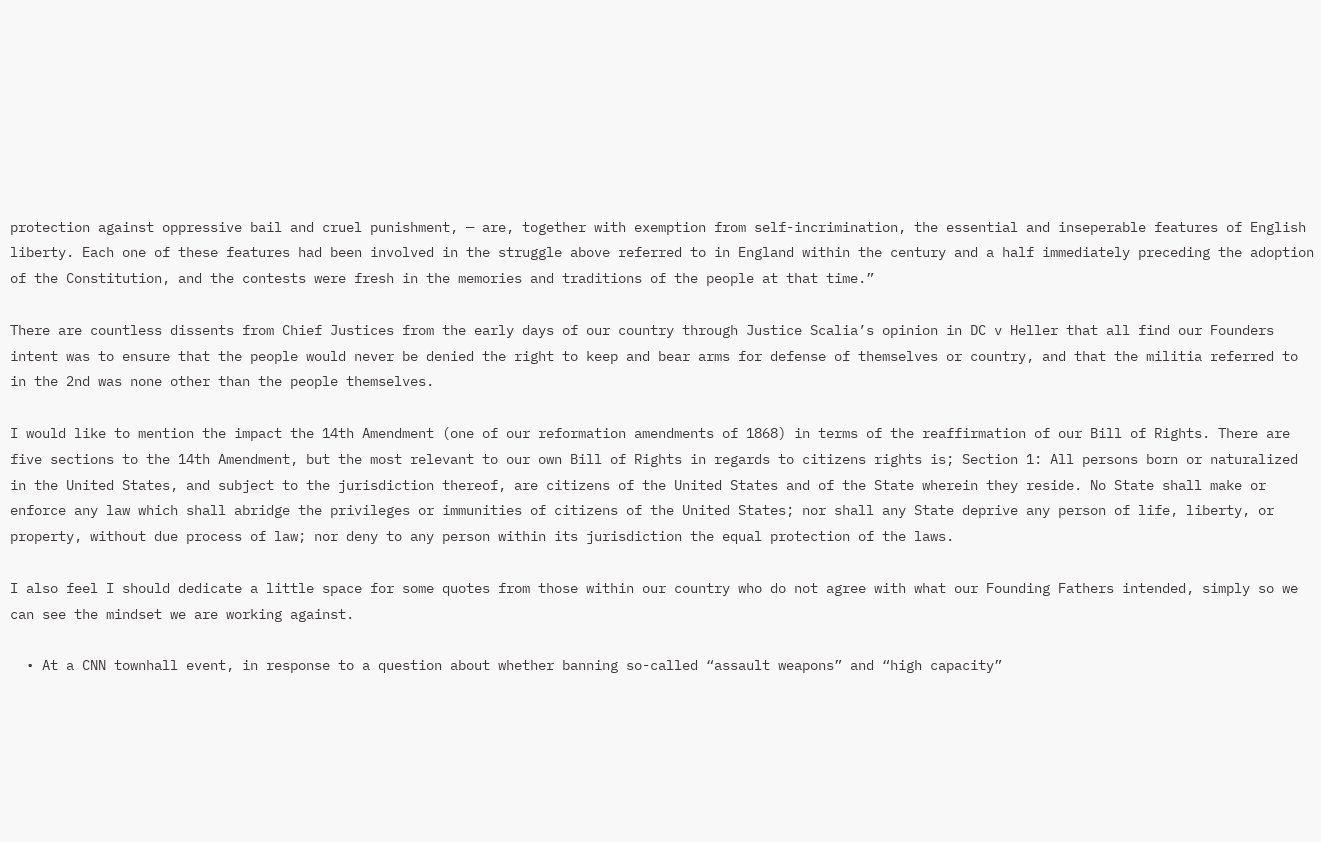protection against oppressive bail and cruel punishment, — are, together with exemption from self-incrimination, the essential and inseperable features of English liberty. Each one of these features had been involved in the struggle above referred to in England within the century and a half immediately preceding the adoption of the Constitution, and the contests were fresh in the memories and traditions of the people at that time.”

There are countless dissents from Chief Justices from the early days of our country through Justice Scalia’s opinion in DC v Heller that all find our Founders intent was to ensure that the people would never be denied the right to keep and bear arms for defense of themselves or country, and that the militia referred to in the 2nd was none other than the people themselves.

I would like to mention the impact the 14th Amendment (one of our reformation amendments of 1868) in terms of the reaffirmation of our Bill of Rights. There are five sections to the 14th Amendment, but the most relevant to our own Bill of Rights in regards to citizens rights is; Section 1: All persons born or naturalized in the United States, and subject to the jurisdiction thereof, are citizens of the United States and of the State wherein they reside. No State shall make or enforce any law which shall abridge the privileges or immunities of citizens of the United States; nor shall any State deprive any person of life, liberty, or property, without due process of law; nor deny to any person within its jurisdiction the equal protection of the laws.

I also feel I should dedicate a little space for some quotes from those within our country who do not agree with what our Founding Fathers intended, simply so we can see the mindset we are working against.

  • At a CNN townhall event, in response to a question about whether banning so-called “assault weapons” and “high capacity”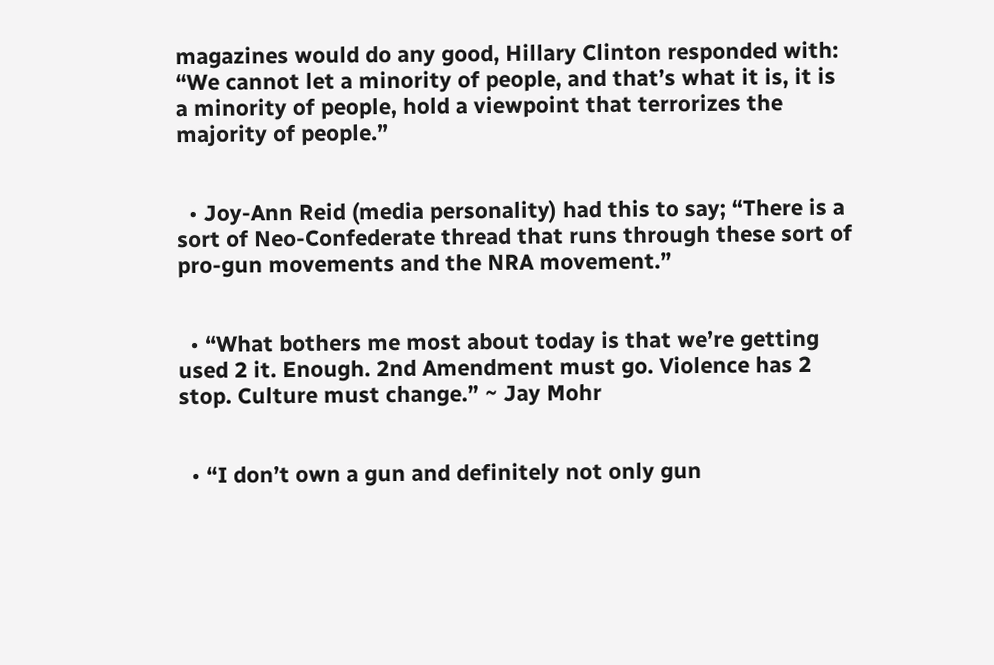magazines would do any good, Hillary Clinton responded with: “We cannot let a minority of people, and that’s what it is, it is a minority of people, hold a viewpoint that terrorizes the majority of people.”


  • Joy-Ann Reid (media personality) had this to say; “There is a sort of Neo-Confederate thread that runs through these sort of pro-gun movements and the NRA movement.”


  • “What bothers me most about today is that we’re getting used 2 it. Enough. 2nd Amendment must go. Violence has 2 stop. Culture must change.” ~ Jay Mohr


  • “I don’t own a gun and definitely not only gun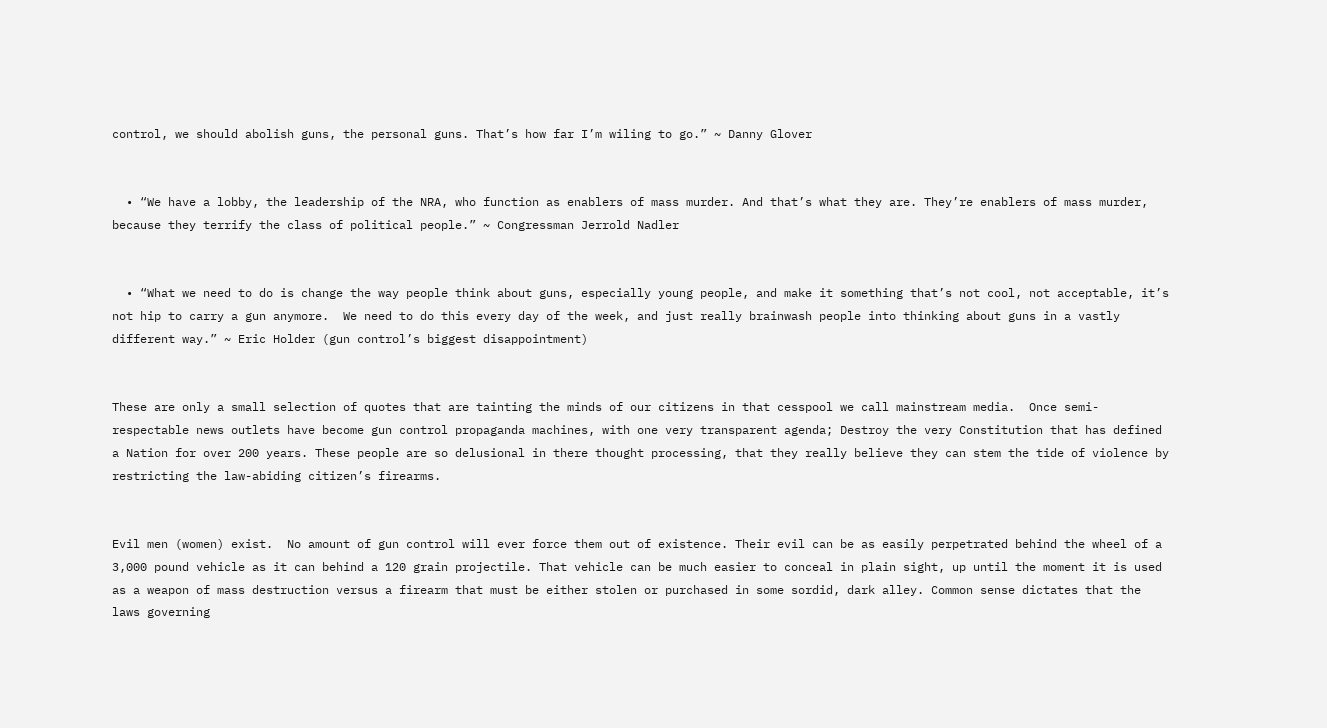control, we should abolish guns, the personal guns. That’s how far I’m wiling to go.” ~ Danny Glover


  • “We have a lobby, the leadership of the NRA, who function as enablers of mass murder. And that’s what they are. They’re enablers of mass murder, because they terrify the class of political people.” ~ Congressman Jerrold Nadler


  • “What we need to do is change the way people think about guns, especially young people, and make it something that’s not cool, not acceptable, it’s not hip to carry a gun anymore.  We need to do this every day of the week, and just really brainwash people into thinking about guns in a vastly different way.” ~ Eric Holder (gun control’s biggest disappointment)


These are only a small selection of quotes that are tainting the minds of our citizens in that cesspool we call mainstream media.  Once semi-respectable news outlets have become gun control propaganda machines, with one very transparent agenda; Destroy the very Constitution that has defined a Nation for over 200 years. These people are so delusional in there thought processing, that they really believe they can stem the tide of violence by restricting the law-abiding citizen’s firearms.


Evil men (women) exist.  No amount of gun control will ever force them out of existence. Their evil can be as easily perpetrated behind the wheel of a 3,000 pound vehicle as it can behind a 120 grain projectile. That vehicle can be much easier to conceal in plain sight, up until the moment it is used as a weapon of mass destruction versus a firearm that must be either stolen or purchased in some sordid, dark alley. Common sense dictates that the laws governing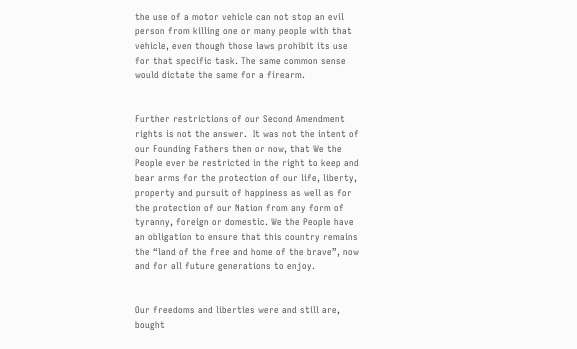the use of a motor vehicle can not stop an evil person from killing one or many people with that vehicle, even though those laws prohibit its use for that specific task. The same common sense would dictate the same for a firearm.


Further restrictions of our Second Amendment rights is not the answer.  It was not the intent of our Founding Fathers then or now, that We the People ever be restricted in the right to keep and bear arms for the protection of our life, liberty, property and pursuit of happiness as well as for the protection of our Nation from any form of tyranny, foreign or domestic. We the People have an obligation to ensure that this country remains the “land of the free and home of the brave”, now and for all future generations to enjoy.


Our freedoms and liberties were and still are, bought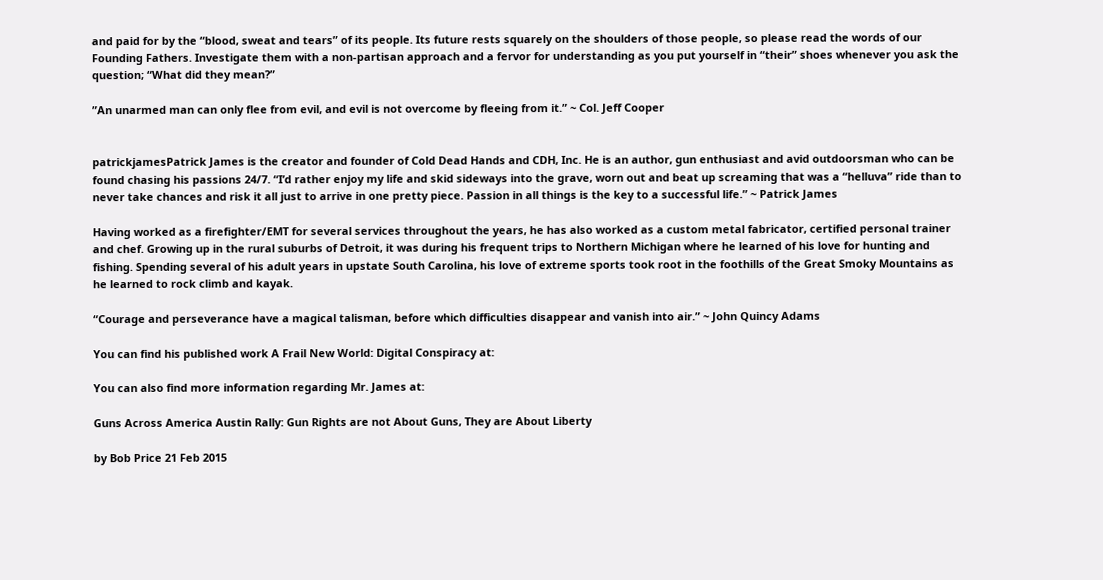and paid for by the “blood, sweat and tears” of its people. Its future rests squarely on the shoulders of those people, so please read the words of our Founding Fathers. Investigate them with a non-partisan approach and a fervor for understanding as you put yourself in “their” shoes whenever you ask the question; “What did they mean?”

”An unarmed man can only flee from evil, and evil is not overcome by fleeing from it.” ~ Col. Jeff Cooper


patrickjamesPatrick James is the creator and founder of Cold Dead Hands and CDH, Inc. He is an author, gun enthusiast and avid outdoorsman who can be found chasing his passions 24/7. “I’d rather enjoy my life and skid sideways into the grave, worn out and beat up screaming that was a “helluva” ride than to never take chances and risk it all just to arrive in one pretty piece. Passion in all things is the key to a successful life.” ~ Patrick James

Having worked as a firefighter/EMT for several services throughout the years, he has also worked as a custom metal fabricator, certified personal trainer and chef. Growing up in the rural suburbs of Detroit, it was during his frequent trips to Northern Michigan where he learned of his love for hunting and fishing. Spending several of his adult years in upstate South Carolina, his love of extreme sports took root in the foothills of the Great Smoky Mountains as he learned to rock climb and kayak.

“Courage and perseverance have a magical talisman, before which difficulties disappear and vanish into air.” ~ John Quincy Adams

You can find his published work A Frail New World: Digital Conspiracy at:

You can also find more information regarding Mr. James at:

Guns Across America Austin Rally: Gun Rights are not About Guns, They are About Liberty

by Bob Price 21 Feb 2015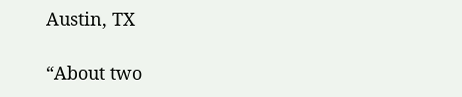Austin, TX

“About two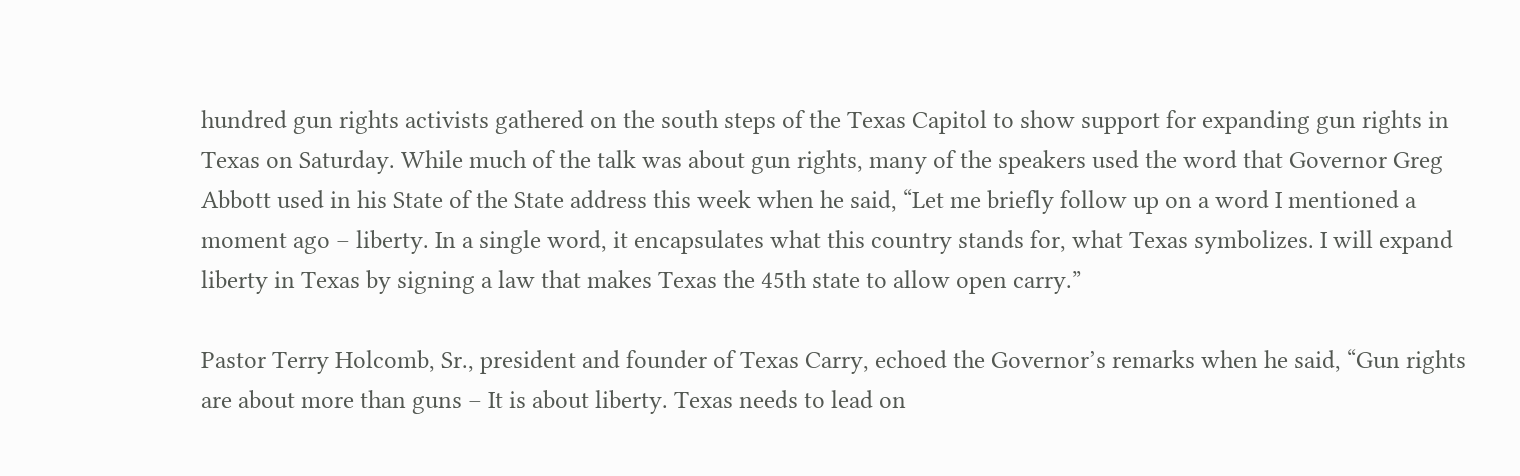hundred gun rights activists gathered on the south steps of the Texas Capitol to show support for expanding gun rights in Texas on Saturday. While much of the talk was about gun rights, many of the speakers used the word that Governor Greg Abbott used in his State of the State address this week when he said, “Let me briefly follow up on a word I mentioned a moment ago – liberty. In a single word, it encapsulates what this country stands for, what Texas symbolizes. I will expand liberty in Texas by signing a law that makes Texas the 45th state to allow open carry.”

Pastor Terry Holcomb, Sr., president and founder of Texas Carry, echoed the Governor’s remarks when he said, “Gun rights are about more than guns – It is about liberty. Texas needs to lead on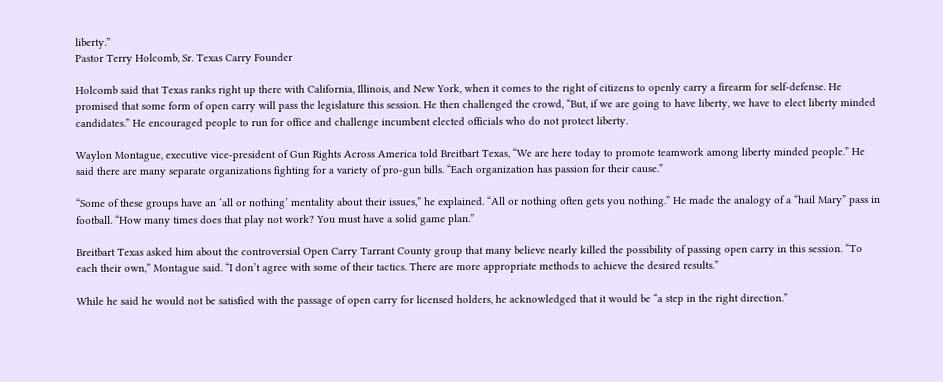liberty.”
Pastor Terry Holcomb, Sr. Texas Carry Founder

Holcomb said that Texas ranks right up there with California, Illinois, and New York, when it comes to the right of citizens to openly carry a firearm for self-defense. He promised that some form of open carry will pass the legislature this session. He then challenged the crowd, “But, if we are going to have liberty, we have to elect liberty minded candidates.” He encouraged people to run for office and challenge incumbent elected officials who do not protect liberty.

Waylon Montague, executive vice-president of Gun Rights Across America told Breitbart Texas, “We are here today to promote teamwork among liberty minded people.” He said there are many separate organizations fighting for a variety of pro-gun bills. “Each organization has passion for their cause.”

“Some of these groups have an ‘all or nothing’ mentality about their issues,” he explained. “All or nothing often gets you nothing.” He made the analogy of a “hail Mary” pass in football. “How many times does that play not work? You must have a solid game plan.”

Breitbart Texas asked him about the controversial Open Carry Tarrant County group that many believe nearly killed the possibility of passing open carry in this session. “To each their own,” Montague said. “I don’t agree with some of their tactics. There are more appropriate methods to achieve the desired results.”

While he said he would not be satisfied with the passage of open carry for licensed holders, he acknowledged that it would be “a step in the right direction.”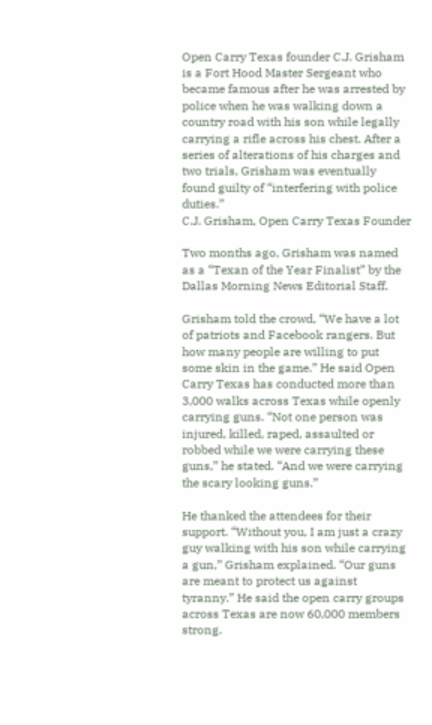Open Carry Texas founder C.J. Grisham is a Fort Hood Master Sergeant who became famous after he was arrested by police when he was walking down a country road with his son while legally carrying a rifle across his chest. After a series of alterations of his charges and two trials, Grisham was eventually found guilty of “interfering with police duties.”
C.J. Grisham, Open Carry Texas Founder

Two months ago, Grisham was named as a “Texan of the Year Finalist” by the Dallas Morning News Editorial Staff.

Grisham told the crowd, “We have a lot of patriots and Facebook rangers. But how many people are willing to put some skin in the game.” He said Open Carry Texas has conducted more than 3,000 walks across Texas while openly carrying guns. “Not one person was injured, killed, raped, assaulted or robbed while we were carrying these guns,” he stated. “And we were carrying the scary looking guns.”

He thanked the attendees for their support. “Without you, I am just a crazy guy walking with his son while carrying a gun,” Grisham explained. “Our guns are meant to protect us against tyranny.” He said the open carry groups across Texas are now 60,000 members strong.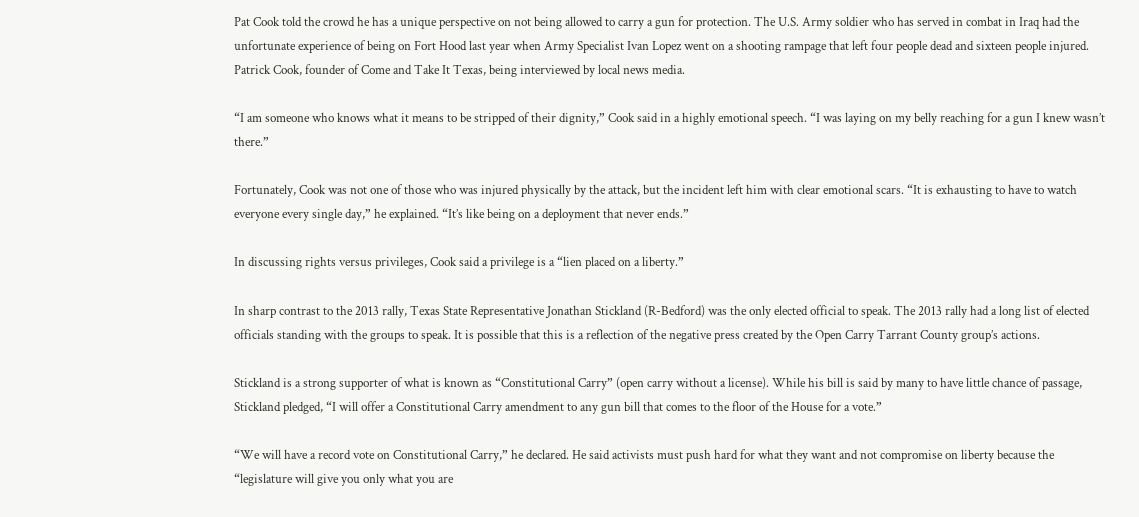Pat Cook told the crowd he has a unique perspective on not being allowed to carry a gun for protection. The U.S. Army soldier who has served in combat in Iraq had the unfortunate experience of being on Fort Hood last year when Army Specialist Ivan Lopez went on a shooting rampage that left four people dead and sixteen people injured.
Patrick Cook, founder of Come and Take It Texas, being interviewed by local news media.

“I am someone who knows what it means to be stripped of their dignity,” Cook said in a highly emotional speech. “I was laying on my belly reaching for a gun I knew wasn’t there.”

Fortunately, Cook was not one of those who was injured physically by the attack, but the incident left him with clear emotional scars. “It is exhausting to have to watch everyone every single day,” he explained. “It’s like being on a deployment that never ends.”

In discussing rights versus privileges, Cook said a privilege is a “lien placed on a liberty.”

In sharp contrast to the 2013 rally, Texas State Representative Jonathan Stickland (R-Bedford) was the only elected official to speak. The 2013 rally had a long list of elected officials standing with the groups to speak. It is possible that this is a reflection of the negative press created by the Open Carry Tarrant County group’s actions.

Stickland is a strong supporter of what is known as “Constitutional Carry” (open carry without a license). While his bill is said by many to have little chance of passage, Stickland pledged, “I will offer a Constitutional Carry amendment to any gun bill that comes to the floor of the House for a vote.”

“We will have a record vote on Constitutional Carry,” he declared. He said activists must push hard for what they want and not compromise on liberty because the “legislature will give you only what you are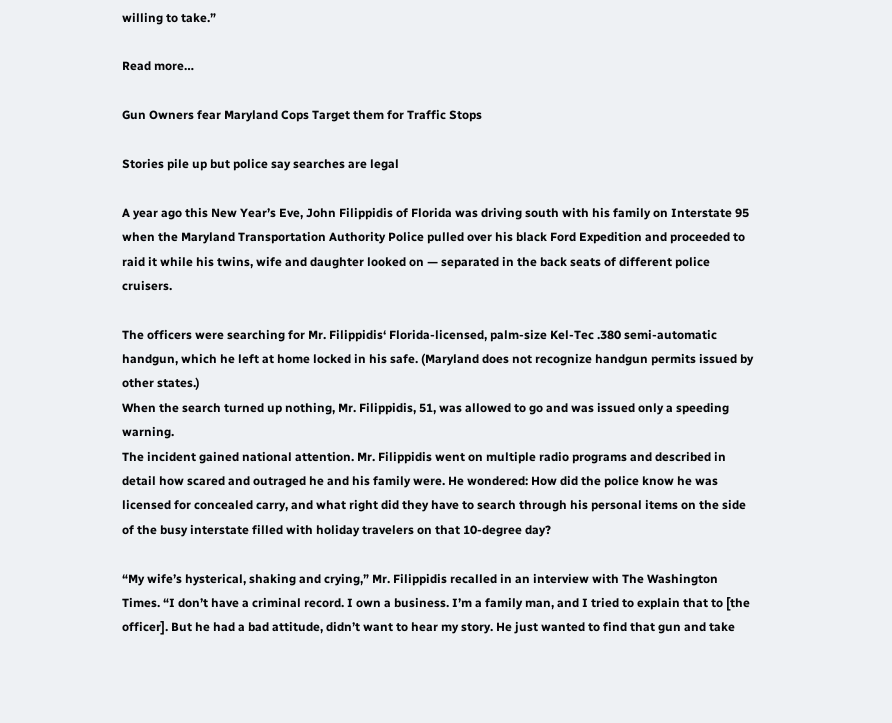willing to take.”

Read more…

Gun Owners fear Maryland Cops Target them for Traffic Stops

Stories pile up but police say searches are legal

A year ago this New Year’s Eve, John Filippidis of Florida was driving south with his family on Interstate 95 when the Maryland Transportation Authority Police pulled over his black Ford Expedition and proceeded to raid it while his twins, wife and daughter looked on — separated in the back seats of different police cruisers.

The officers were searching for Mr. Filippidis‘ Florida-licensed, palm-size Kel-Tec .380 semi-automatic handgun, which he left at home locked in his safe. (Maryland does not recognize handgun permits issued by other states.)
When the search turned up nothing, Mr. Filippidis, 51, was allowed to go and was issued only a speeding warning.
The incident gained national attention. Mr. Filippidis went on multiple radio programs and described in detail how scared and outraged he and his family were. He wondered: How did the police know he was licensed for concealed carry, and what right did they have to search through his personal items on the side of the busy interstate filled with holiday travelers on that 10-degree day?

“My wife’s hysterical, shaking and crying,” Mr. Filippidis recalled in an interview with The Washington Times. “I don’t have a criminal record. I own a business. I’m a family man, and I tried to explain that to [the officer]. But he had a bad attitude, didn’t want to hear my story. He just wanted to find that gun and take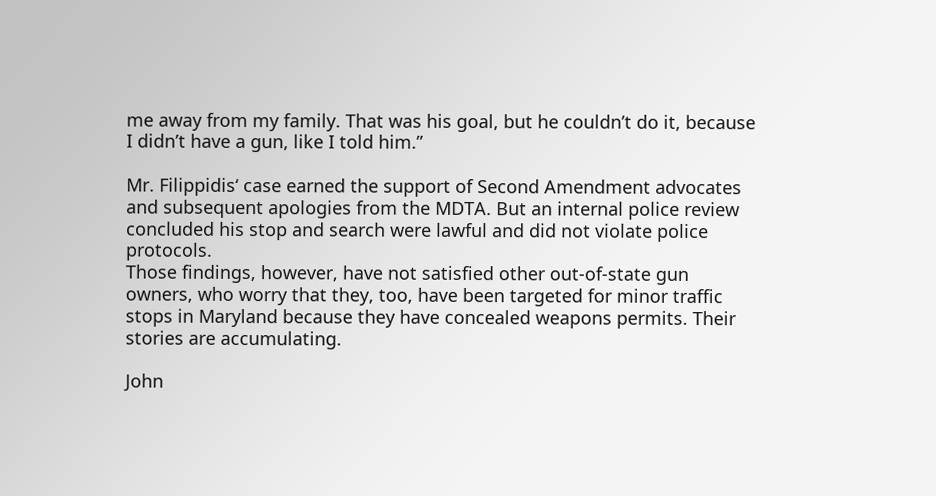me away from my family. That was his goal, but he couldn’t do it, because I didn’t have a gun, like I told him.”

Mr. Filippidis‘ case earned the support of Second Amendment advocates and subsequent apologies from the MDTA. But an internal police review concluded his stop and search were lawful and did not violate police protocols.
Those findings, however, have not satisfied other out-of-state gun owners, who worry that they, too, have been targeted for minor traffic stops in Maryland because they have concealed weapons permits. Their stories are accumulating.

John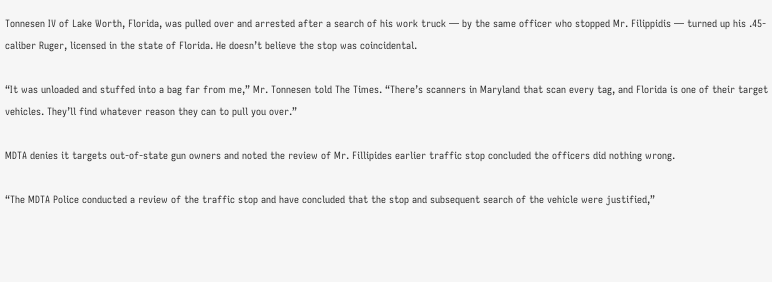Tonnesen IV of Lake Worth, Florida, was pulled over and arrested after a search of his work truck — by the same officer who stopped Mr. Filippidis — turned up his .45-caliber Ruger, licensed in the state of Florida. He doesn’t believe the stop was coincidental.

“It was unloaded and stuffed into a bag far from me,” Mr. Tonnesen told The Times. “There’s scanners in Maryland that scan every tag, and Florida is one of their target vehicles. They’ll find whatever reason they can to pull you over.”

MDTA denies it targets out-of-state gun owners and noted the review of Mr. Fillipides earlier traffic stop concluded the officers did nothing wrong.

“The MDTA Police conducted a review of the traffic stop and have concluded that the stop and subsequent search of the vehicle were justified,”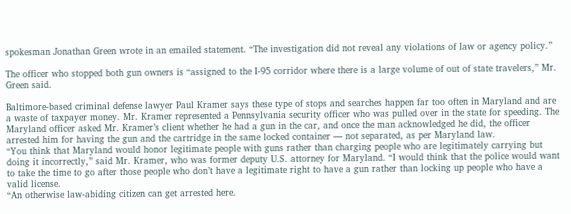spokesman Jonathan Green wrote in an emailed statement. “The investigation did not reveal any violations of law or agency policy.”

The officer who stopped both gun owners is “assigned to the I-95 corridor where there is a large volume of out of state travelers,” Mr. Green said.

Baltimore-based criminal defense lawyer Paul Kramer says these type of stops and searches happen far too often in Maryland and are a waste of taxpayer money. Mr. Kramer represented a Pennsylvania security officer who was pulled over in the state for speeding. The Maryland officer asked Mr. Kramer’s client whether he had a gun in the car, and once the man acknowledged he did, the officer arrested him for having the gun and the cartridge in the same locked container — not separated, as per Maryland law.
“You think that Maryland would honor legitimate people with guns rather than charging people who are legitimately carrying but doing it incorrectly,” said Mr. Kramer, who was former deputy U.S. attorney for Maryland. “I would think that the police would want to take the time to go after those people who don’t have a legitimate right to have a gun rather than locking up people who have a valid license.
“An otherwise law-abiding citizen can get arrested here.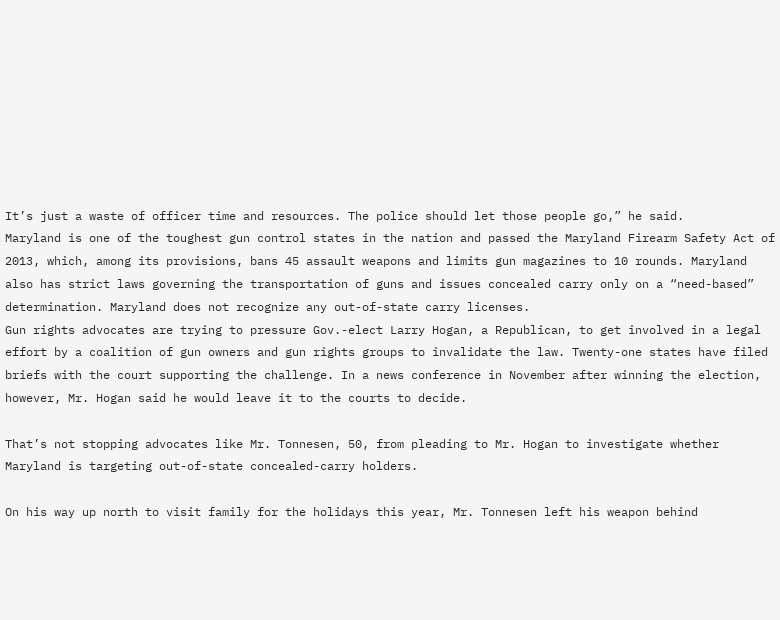It’s just a waste of officer time and resources. The police should let those people go,” he said.
Maryland is one of the toughest gun control states in the nation and passed the Maryland Firearm Safety Act of 2013, which, among its provisions, bans 45 assault weapons and limits gun magazines to 10 rounds. Maryland also has strict laws governing the transportation of guns and issues concealed carry only on a “need-based” determination. Maryland does not recognize any out-of-state carry licenses.
Gun rights advocates are trying to pressure Gov.-elect Larry Hogan, a Republican, to get involved in a legal effort by a coalition of gun owners and gun rights groups to invalidate the law. Twenty-one states have filed briefs with the court supporting the challenge. In a news conference in November after winning the election, however, Mr. Hogan said he would leave it to the courts to decide.

That’s not stopping advocates like Mr. Tonnesen, 50, from pleading to Mr. Hogan to investigate whether Maryland is targeting out-of-state concealed-carry holders.

On his way up north to visit family for the holidays this year, Mr. Tonnesen left his weapon behind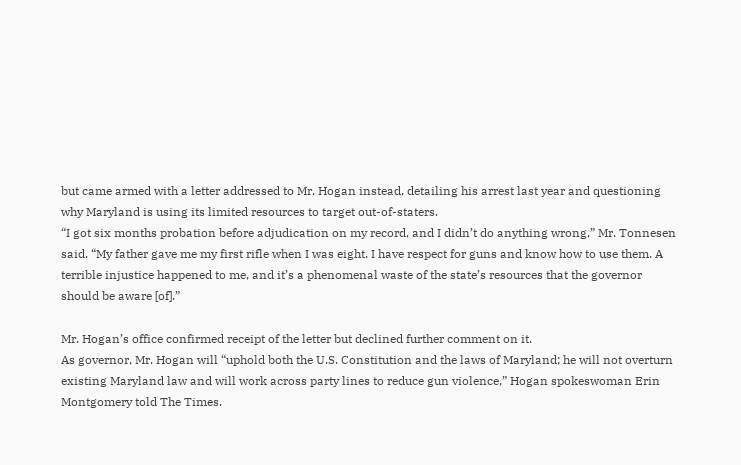but came armed with a letter addressed to Mr. Hogan instead, detailing his arrest last year and questioning why Maryland is using its limited resources to target out-of-staters.
“I got six months probation before adjudication on my record, and I didn’t do anything wrong,” Mr. Tonnesen said. “My father gave me my first rifle when I was eight. I have respect for guns and know how to use them. A terrible injustice happened to me, and it’s a phenomenal waste of the state’s resources that the governor should be aware [of].”

Mr. Hogan’s office confirmed receipt of the letter but declined further comment on it.
As governor, Mr. Hogan will “uphold both the U.S. Constitution and the laws of Maryland; he will not overturn existing Maryland law and will work across party lines to reduce gun violence,” Hogan spokeswoman Erin Montgomery told The Times.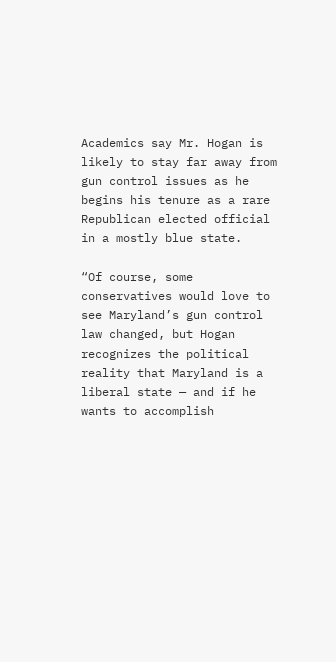Academics say Mr. Hogan is likely to stay far away from gun control issues as he begins his tenure as a rare Republican elected official in a mostly blue state.

“Of course, some conservatives would love to see Maryland’s gun control law changed, but Hogan recognizes the political reality that Maryland is a liberal state — and if he wants to accomplish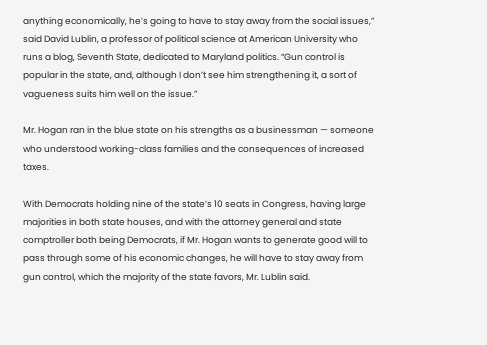anything economically, he’s going to have to stay away from the social issues,” said David Lublin, a professor of political science at American University who runs a blog, Seventh State, dedicated to Maryland politics. “Gun control is popular in the state, and, although I don’t see him strengthening it, a sort of vagueness suits him well on the issue.”

Mr. Hogan ran in the blue state on his strengths as a businessman — someone who understood working-class families and the consequences of increased taxes.

With Democrats holding nine of the state’s 10 seats in Congress, having large majorities in both state houses, and with the attorney general and state comptroller both being Democrats, if Mr. Hogan wants to generate good will to pass through some of his economic changes, he will have to stay away from gun control, which the majority of the state favors, Mr. Lublin said.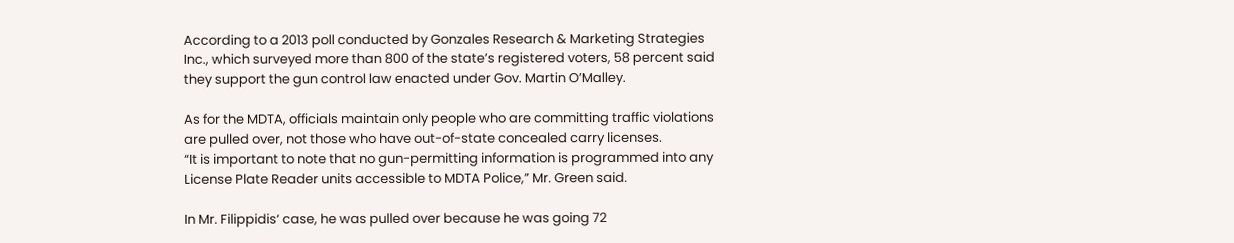According to a 2013 poll conducted by Gonzales Research & Marketing Strategies Inc., which surveyed more than 800 of the state’s registered voters, 58 percent said they support the gun control law enacted under Gov. Martin O’Malley.

As for the MDTA, officials maintain only people who are committing traffic violations are pulled over, not those who have out-of-state concealed carry licenses.
“It is important to note that no gun-permitting information is programmed into any License Plate Reader units accessible to MDTA Police,” Mr. Green said.

In Mr. Filippidis‘ case, he was pulled over because he was going 72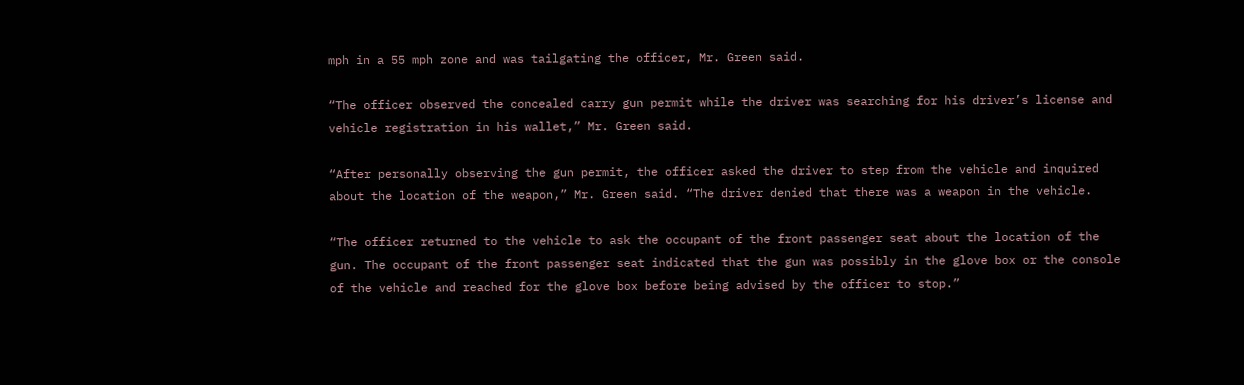mph in a 55 mph zone and was tailgating the officer, Mr. Green said.

“The officer observed the concealed carry gun permit while the driver was searching for his driver’s license and vehicle registration in his wallet,” Mr. Green said.

“After personally observing the gun permit, the officer asked the driver to step from the vehicle and inquired about the location of the weapon,” Mr. Green said. “The driver denied that there was a weapon in the vehicle.

“The officer returned to the vehicle to ask the occupant of the front passenger seat about the location of the gun. The occupant of the front passenger seat indicated that the gun was possibly in the glove box or the console of the vehicle and reached for the glove box before being advised by the officer to stop.”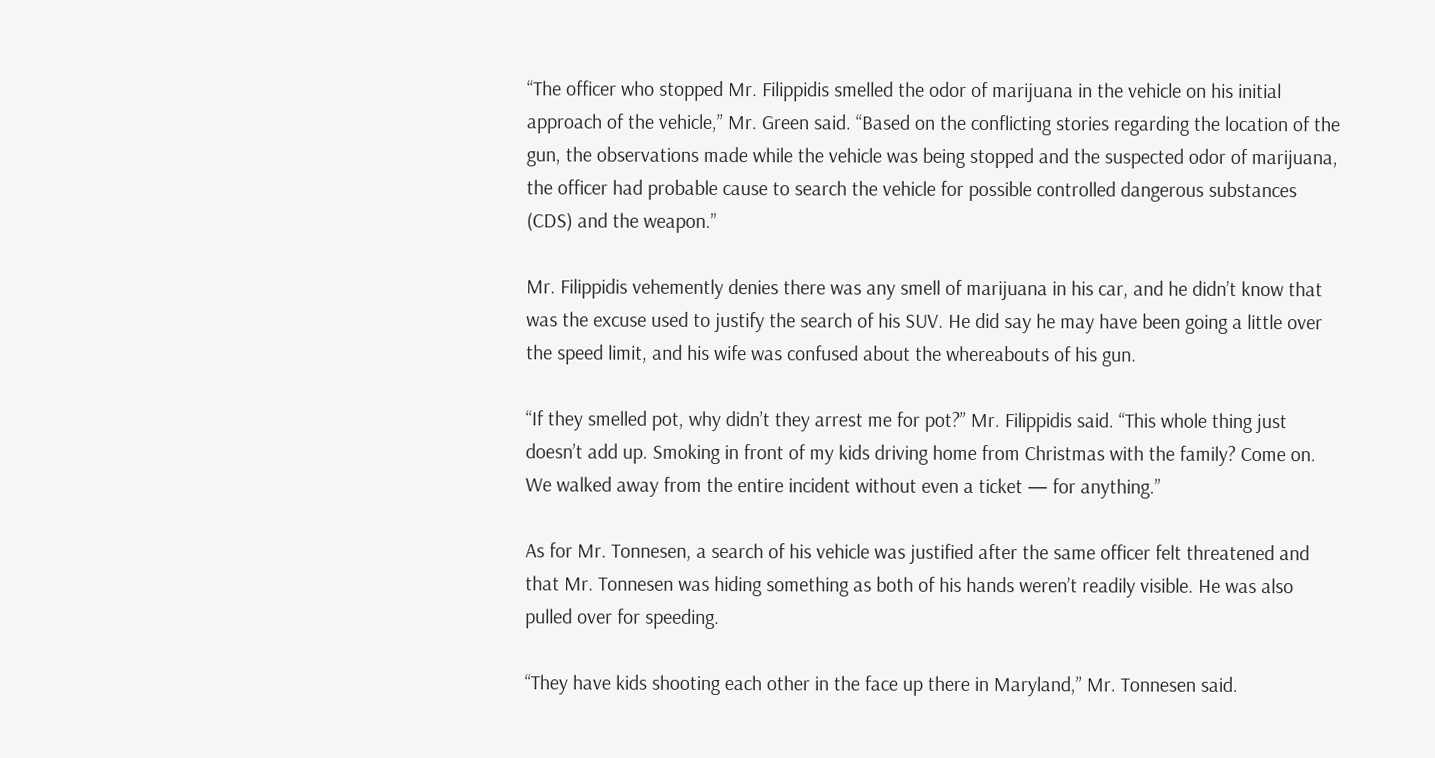“The officer who stopped Mr. Filippidis smelled the odor of marijuana in the vehicle on his initial approach of the vehicle,” Mr. Green said. “Based on the conflicting stories regarding the location of the gun, the observations made while the vehicle was being stopped and the suspected odor of marijuana, the officer had probable cause to search the vehicle for possible controlled dangerous substances (CDS) and the weapon.”

Mr. Filippidis vehemently denies there was any smell of marijuana in his car, and he didn’t know that was the excuse used to justify the search of his SUV. He did say he may have been going a little over the speed limit, and his wife was confused about the whereabouts of his gun.

“If they smelled pot, why didn’t they arrest me for pot?” Mr. Filippidis said. “This whole thing just doesn’t add up. Smoking in front of my kids driving home from Christmas with the family? Come on. We walked away from the entire incident without even a ticket — for anything.”

As for Mr. Tonnesen, a search of his vehicle was justified after the same officer felt threatened and that Mr. Tonnesen was hiding something as both of his hands weren’t readily visible. He was also pulled over for speeding.

“They have kids shooting each other in the face up there in Maryland,” Mr. Tonnesen said.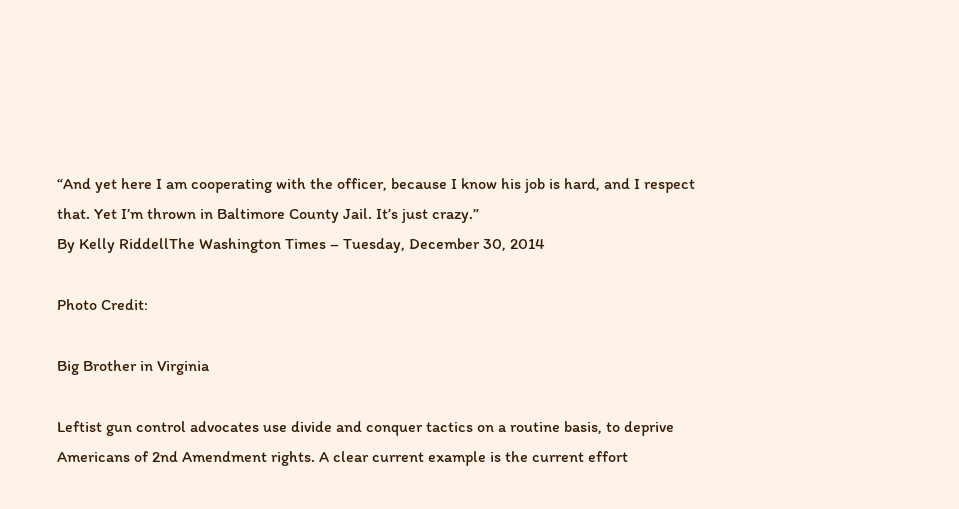“And yet here I am cooperating with the officer, because I know his job is hard, and I respect that. Yet I’m thrown in Baltimore County Jail. It’s just crazy.”
By Kelly RiddellThe Washington Times – Tuesday, December 30, 2014

Photo Credit:

Big Brother in Virginia

Leftist gun control advocates use divide and conquer tactics on a routine basis, to deprive Americans of 2nd Amendment rights. A clear current example is the current effort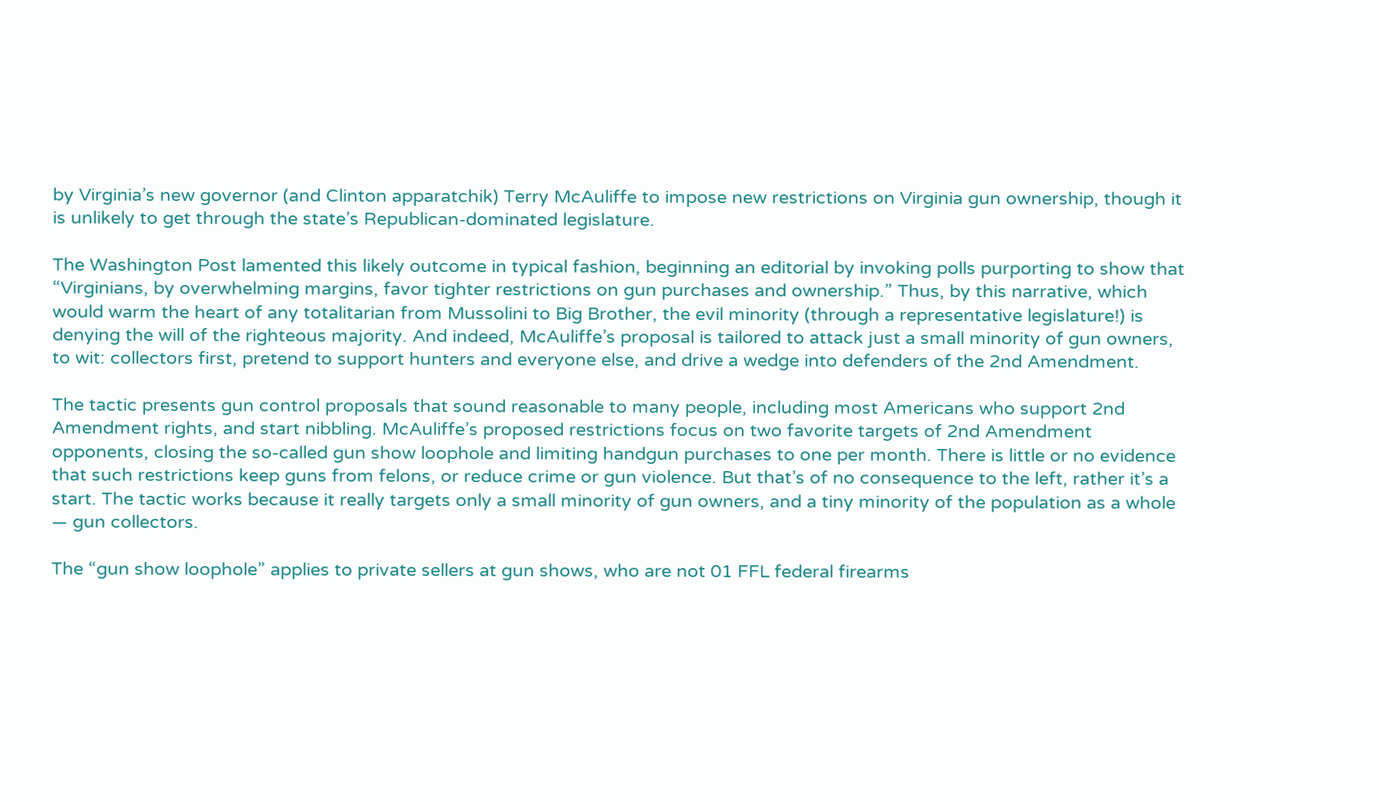by Virginia’s new governor (and Clinton apparatchik) Terry McAuliffe to impose new restrictions on Virginia gun ownership, though it is unlikely to get through the state’s Republican-dominated legislature.

The Washington Post lamented this likely outcome in typical fashion, beginning an editorial by invoking polls purporting to show that “Virginians, by overwhelming margins, favor tighter restrictions on gun purchases and ownership.” Thus, by this narrative, which would warm the heart of any totalitarian from Mussolini to Big Brother, the evil minority (through a representative legislature!) is denying the will of the righteous majority. And indeed, McAuliffe’s proposal is tailored to attack just a small minority of gun owners, to wit: collectors first, pretend to support hunters and everyone else, and drive a wedge into defenders of the 2nd Amendment.

The tactic presents gun control proposals that sound reasonable to many people, including most Americans who support 2nd Amendment rights, and start nibbling. McAuliffe’s proposed restrictions focus on two favorite targets of 2nd Amendment opponents, closing the so-called gun show loophole and limiting handgun purchases to one per month. There is little or no evidence that such restrictions keep guns from felons, or reduce crime or gun violence. But that’s of no consequence to the left, rather it’s a start. The tactic works because it really targets only a small minority of gun owners, and a tiny minority of the population as a whole — gun collectors.

The “gun show loophole” applies to private sellers at gun shows, who are not 01 FFL federal firearms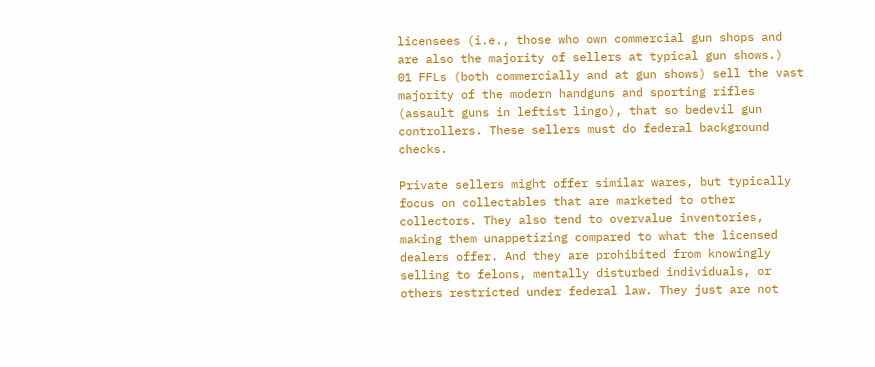licensees (i.e., those who own commercial gun shops and are also the majority of sellers at typical gun shows.)  01 FFLs (both commercially and at gun shows) sell the vast majority of the modern handguns and sporting rifles (assault guns in leftist lingo), that so bedevil gun controllers. These sellers must do federal background checks.

Private sellers might offer similar wares, but typically focus on collectables that are marketed to other collectors. They also tend to overvalue inventories, making them unappetizing compared to what the licensed dealers offer. And they are prohibited from knowingly selling to felons, mentally disturbed individuals, or others restricted under federal law. They just are not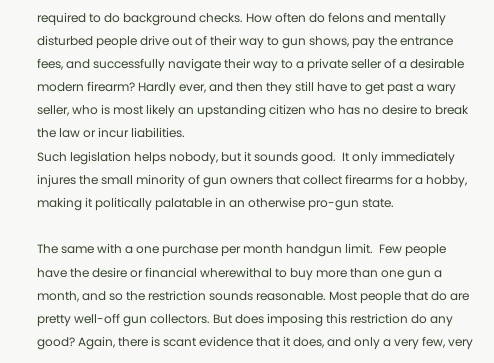required to do background checks. How often do felons and mentally disturbed people drive out of their way to gun shows, pay the entrance fees, and successfully navigate their way to a private seller of a desirable modern firearm? Hardly ever, and then they still have to get past a wary seller, who is most likely an upstanding citizen who has no desire to break the law or incur liabilities.
Such legislation helps nobody, but it sounds good.  It only immediately injures the small minority of gun owners that collect firearms for a hobby, making it politically palatable in an otherwise pro-gun state.

The same with a one purchase per month handgun limit.  Few people have the desire or financial wherewithal to buy more than one gun a month, and so the restriction sounds reasonable. Most people that do are pretty well-off gun collectors. But does imposing this restriction do any good? Again, there is scant evidence that it does, and only a very few, very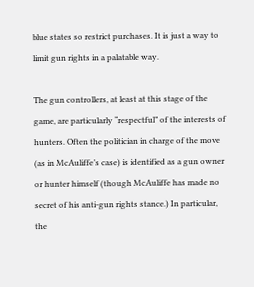blue states so restrict purchases. It is just a way to limit gun rights in a palatable way.

The gun controllers, at least at this stage of the game, are particularly “respectful” of the interests of hunters. Often the politician in charge of the move (as in McAuliffe’s case) is identified as a gun owner or hunter himself (though McAuliffe has made no secret of his anti-gun rights stance.) In particular, the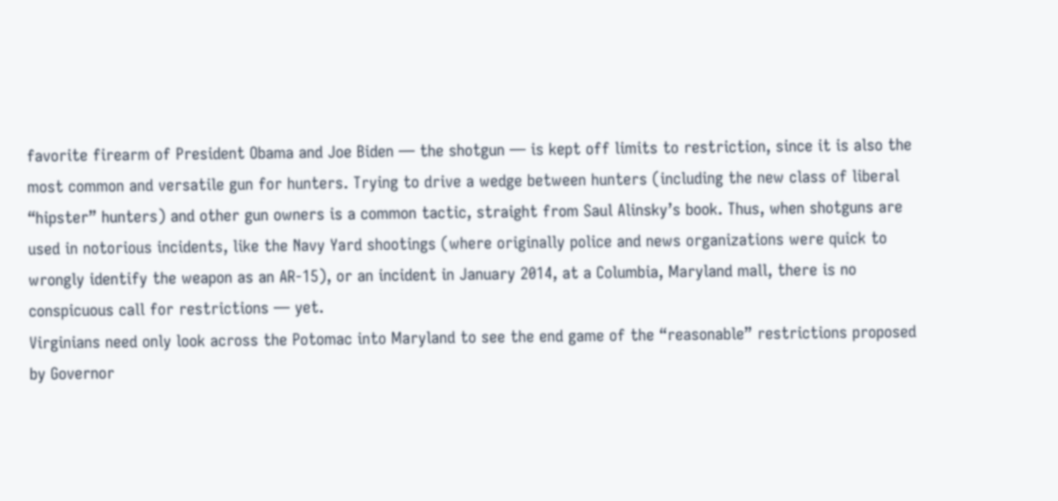favorite firearm of President Obama and Joe Biden — the shotgun — is kept off limits to restriction, since it is also the most common and versatile gun for hunters. Trying to drive a wedge between hunters (including the new class of liberal “hipster” hunters) and other gun owners is a common tactic, straight from Saul Alinsky’s book. Thus, when shotguns are used in notorious incidents, like the Navy Yard shootings (where originally police and news organizations were quick to wrongly identify the weapon as an AR-15), or an incident in January 2014, at a Columbia, Maryland mall, there is no conspicuous call for restrictions — yet.
Virginians need only look across the Potomac into Maryland to see the end game of the “reasonable” restrictions proposed by Governor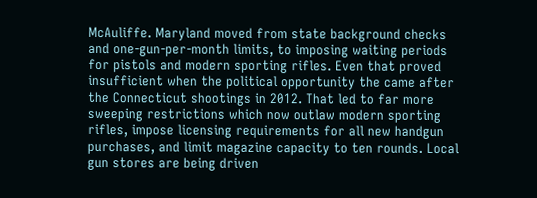McAuliffe. Maryland moved from state background checks and one-gun-per-month limits, to imposing waiting periods for pistols and modern sporting rifles. Even that proved insufficient when the political opportunity the came after the Connecticut shootings in 2012. That led to far more sweeping restrictions which now outlaw modern sporting rifles, impose licensing requirements for all new handgun purchases, and limit magazine capacity to ten rounds. Local gun stores are being driven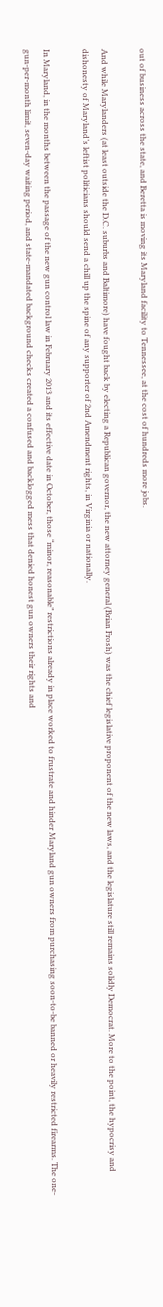out of business across the state, and Beretta is moving its Maryland facility to Tennessee, at the cost of hundreds more jobs.

And while Marylanders (at least outside the D.C. suburbs and Baltimore) have fought back by electing a Republican governor, the new attorney general (Brian Frosh) was the chief legislative proponent of the new laws, and the legislature still remains solidly Democrat. More to the point, the hypocrisy and dishonesty of Maryland’s leftist politicians should send a chill up the spine of any supporter of 2nd Amendment rights, in Virginia or nationally.

In Maryland, in the months between the passage of the new gun control law in February 2013 and its effective date in October, those “minor, reasonable” restrictions already in place worked to frustrate and hinder Maryland gun owners from purchasing soon-to-be banned or heavily restricted firearms. The one-gun-per-month limit, seven-day waiting period, and state-mandated background checks created a confused and backlogged mess that denied honest gun owners their rights and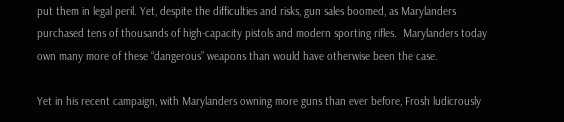put them in legal peril. Yet, despite the difficulties and risks, gun sales boomed, as Marylanders purchased tens of thousands of high-capacity pistols and modern sporting rifles.  Marylanders today own many more of these “dangerous” weapons than would have otherwise been the case.

Yet in his recent campaign, with Marylanders owning more guns than ever before, Frosh ludicrously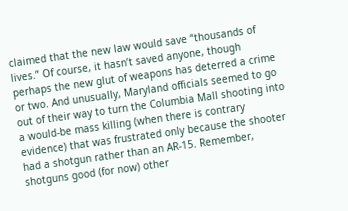claimed that the new law would save “thousands of lives.” Of course, it hasn’t saved anyone, though perhaps the new glut of weapons has deterred a crime or two. And unusually, Maryland officials seemed to go out of their way to turn the Columbia Mall shooting into a would-be mass killing (when there is contrary evidence) that was frustrated only because the shooter had a shotgun rather than an AR-15. Remember, shotguns good (for now) other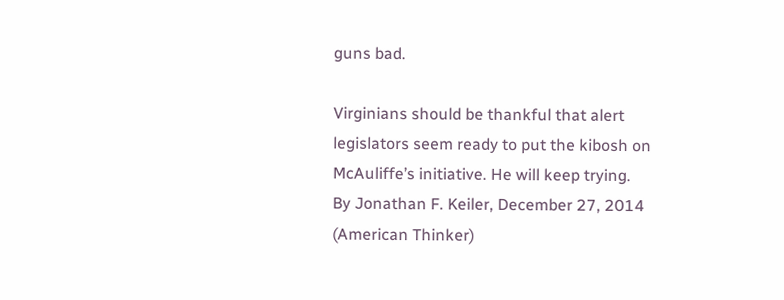guns bad.

Virginians should be thankful that alert legislators seem ready to put the kibosh on McAuliffe’s initiative. He will keep trying.
By Jonathan F. Keiler, December 27, 2014 (American Thinker)